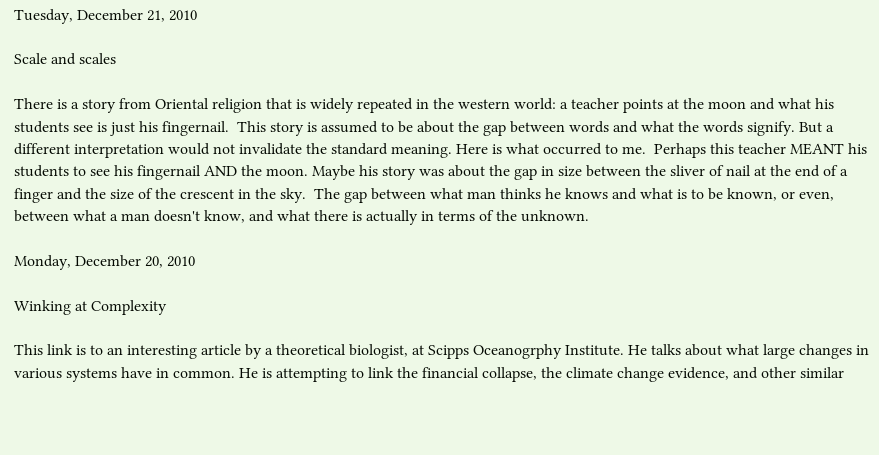Tuesday, December 21, 2010

Scale and scales

There is a story from Oriental religion that is widely repeated in the western world: a teacher points at the moon and what his students see is just his fingernail.  This story is assumed to be about the gap between words and what the words signify. But a different interpretation would not invalidate the standard meaning. Here is what occurred to me.  Perhaps this teacher MEANT his students to see his fingernail AND the moon. Maybe his story was about the gap in size between the sliver of nail at the end of a finger and the size of the crescent in the sky.  The gap between what man thinks he knows and what is to be known, or even, between what a man doesn't know, and what there is actually in terms of the unknown.

Monday, December 20, 2010

Winking at Complexity

This link is to an interesting article by a theoretical biologist, at Scipps Oceanogrphy Institute. He talks about what large changes in various systems have in common. He is attempting to link the financial collapse, the climate change evidence, and other similar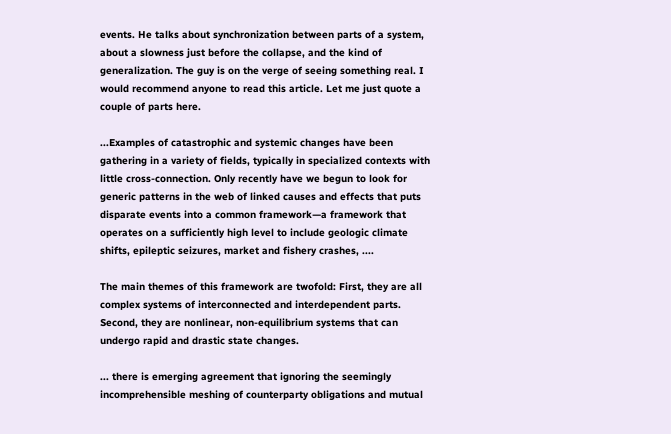events. He talks about synchronization between parts of a system, about a slowness just before the collapse, and the kind of generalization. The guy is on the verge of seeing something real. I would recommend anyone to read this article. Let me just quote a couple of parts here.

...Examples of catastrophic and systemic changes have been gathering in a variety of fields, typically in specialized contexts with little cross-connection. Only recently have we begun to look for generic patterns in the web of linked causes and effects that puts disparate events into a common framework—a framework that operates on a sufficiently high level to include geologic climate shifts, epileptic seizures, market and fishery crashes, ....

The main themes of this framework are twofold: First, they are all complex systems of interconnected and interdependent parts. Second, they are nonlinear, non-equilibrium systems that can undergo rapid and drastic state changes.

... there is emerging agreement that ignoring the seemingly incomprehensible meshing of counterparty obligations and mutual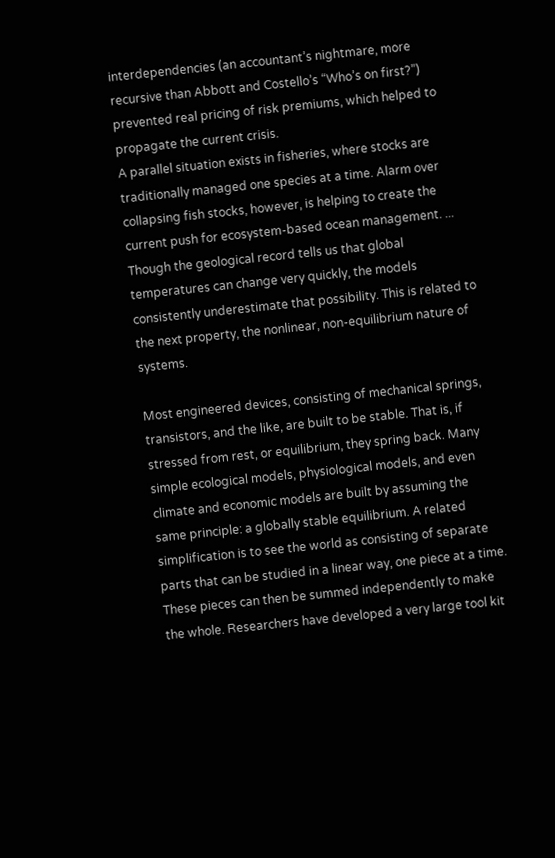interdependencies (an accountant’s nightmare, more recursive than Abbott and Costello’s “Who’s on first?”) prevented real pricing of risk premiums, which helped to propagate the current crisis.
A parallel situation exists in fisheries, where stocks are traditionally managed one species at a time. Alarm over collapsing fish stocks, however, is helping to create the current push for ecosystem-based ocean management. ... Though the geological record tells us that global temperatures can change very quickly, the models consistently underestimate that possibility. This is related to the next property, the nonlinear, non-equilibrium nature of systems.

Most engineered devices, consisting of mechanical springs, transistors, and the like, are built to be stable. That is, if stressed from rest, or equilibrium, they spring back. Many simple ecological models, physiological models, and even climate and economic models are built by assuming the same principle: a globally stable equilibrium. A related simplification is to see the world as consisting of separate parts that can be studied in a linear way, one piece at a time. These pieces can then be summed independently to make the whole. Researchers have developed a very large tool kit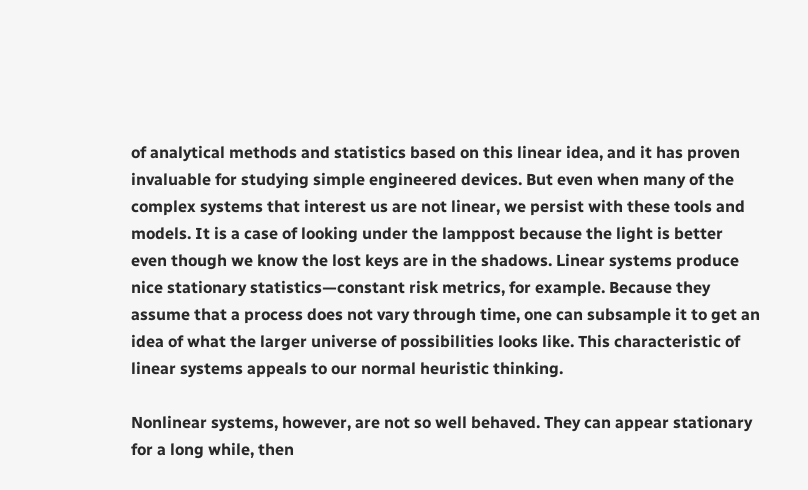of analytical methods and statistics based on this linear idea, and it has proven invaluable for studying simple engineered devices. But even when many of the complex systems that interest us are not linear, we persist with these tools and models. It is a case of looking under the lamppost because the light is better even though we know the lost keys are in the shadows. Linear systems produce nice stationary statistics—constant risk metrics, for example. Because they assume that a process does not vary through time, one can subsample it to get an idea of what the larger universe of possibilities looks like. This characteristic of linear systems appeals to our normal heuristic thinking.

Nonlinear systems, however, are not so well behaved. They can appear stationary for a long while, then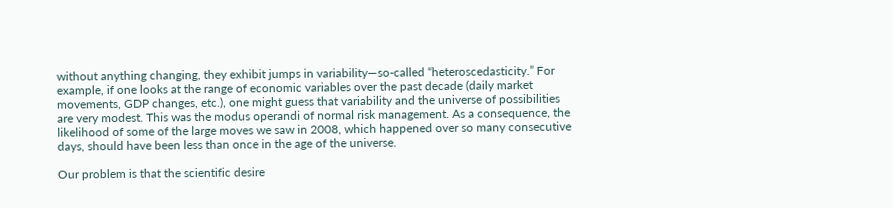without anything changing, they exhibit jumps in variability—so-called “heteroscedasticity.” For example, if one looks at the range of economic variables over the past decade (daily market movements, GDP changes, etc.), one might guess that variability and the universe of possibilities are very modest. This was the modus operandi of normal risk management. As a consequence, the likelihood of some of the large moves we saw in 2008, which happened over so many consecutive days, should have been less than once in the age of the universe.

Our problem is that the scientific desire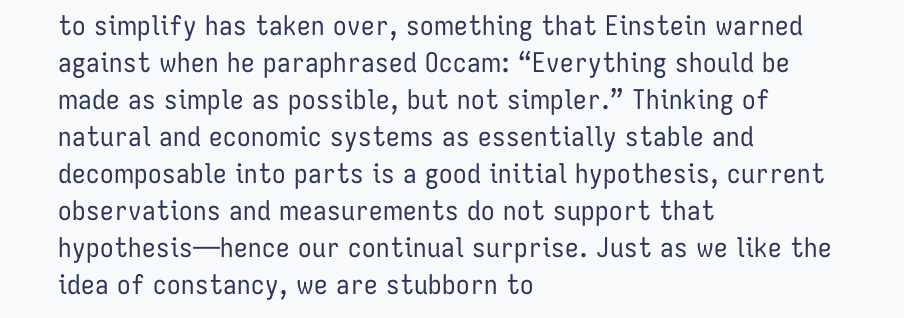to simplify has taken over, something that Einstein warned against when he paraphrased Occam: “Everything should be made as simple as possible, but not simpler.” Thinking of natural and economic systems as essentially stable and decomposable into parts is a good initial hypothesis, current observations and measurements do not support that hypothesis—hence our continual surprise. Just as we like the idea of constancy, we are stubborn to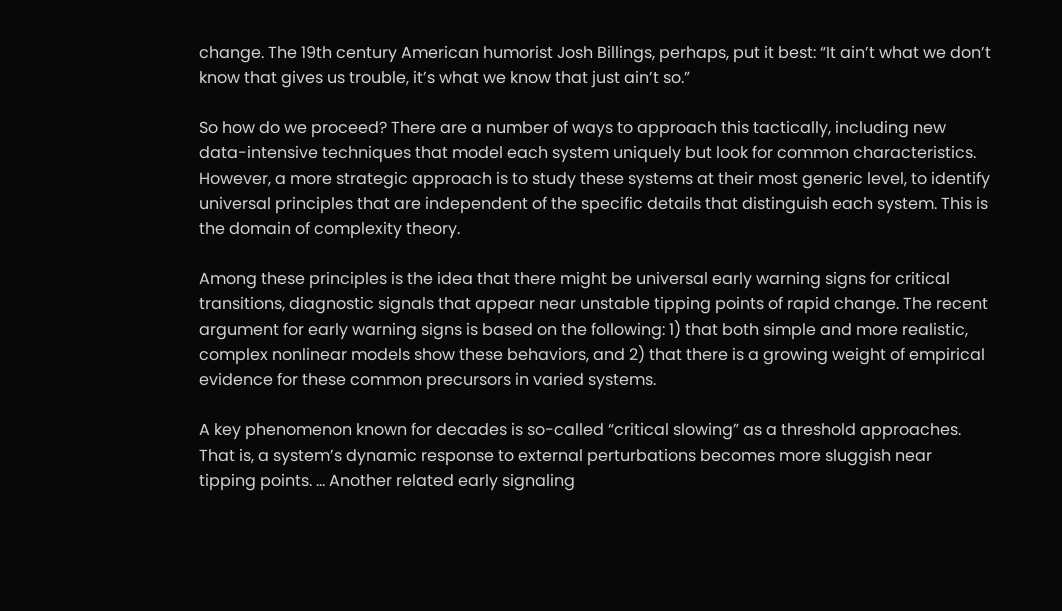change. The 19th century American humorist Josh Billings, perhaps, put it best: “It ain’t what we don’t know that gives us trouble, it’s what we know that just ain’t so.”

So how do we proceed? There are a number of ways to approach this tactically, including new data-intensive techniques that model each system uniquely but look for common characteristics. However, a more strategic approach is to study these systems at their most generic level, to identify universal principles that are independent of the specific details that distinguish each system. This is the domain of complexity theory.

Among these principles is the idea that there might be universal early warning signs for critical transitions, diagnostic signals that appear near unstable tipping points of rapid change. The recent argument for early warning signs is based on the following: 1) that both simple and more realistic, complex nonlinear models show these behaviors, and 2) that there is a growing weight of empirical evidence for these common precursors in varied systems.

A key phenomenon known for decades is so-called “critical slowing” as a threshold approaches. That is, a system’s dynamic response to external perturbations becomes more sluggish near tipping points. ... Another related early signaling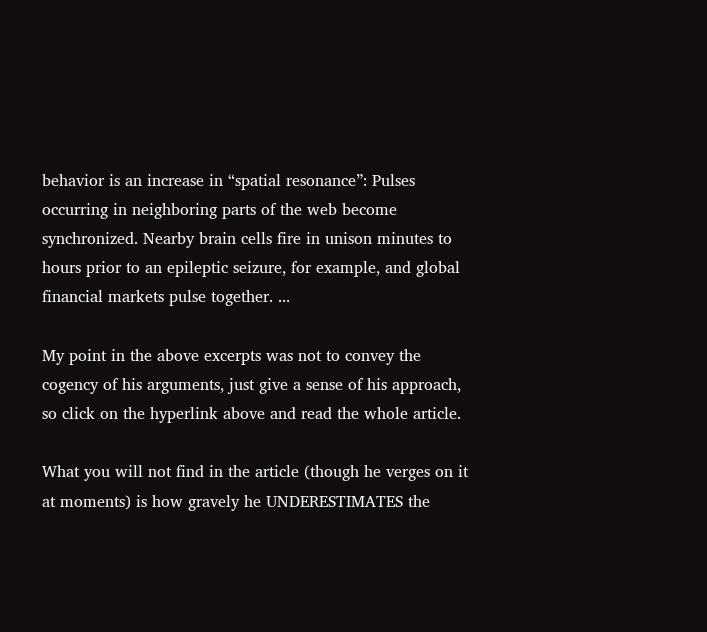behavior is an increase in “spatial resonance”: Pulses occurring in neighboring parts of the web become synchronized. Nearby brain cells fire in unison minutes to hours prior to an epileptic seizure, for example, and global financial markets pulse together. ...

My point in the above excerpts was not to convey the cogency of his arguments, just give a sense of his approach, so click on the hyperlink above and read the whole article.

What you will not find in the article (though he verges on it at moments) is how gravely he UNDERESTIMATES the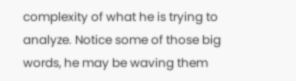complexity of what he is trying to analyze. Notice some of those big words, he may be waving them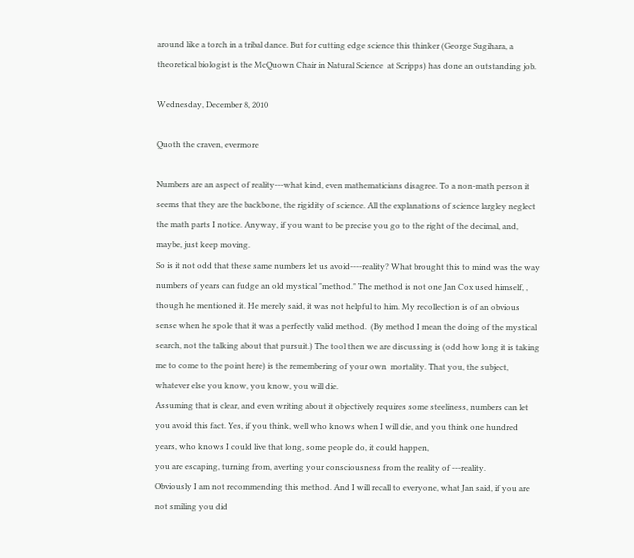around like a torch in a tribal dance. But for cutting edge science this thinker (George Sugihara, a  theoretical biologist is the McQuown Chair in Natural Science  at Scripps) has done an outstanding job.

Wednesday, December 8, 2010

Quoth the craven, evermore

Numbers are an aspect of reality---what kind, even mathematicians disagree. To a non-math person it seems that they are the backbone, the rigidity of science. All the explanations of science largley neglect the math parts I notice. Anyway, if you want to be precise you go to the right of the decimal, and, maybe, just keep moving.
So is it not odd that these same numbers let us avoid----reality? What brought this to mind was the way numbers of years can fudge an old mystical "method." The method is not one Jan Cox used himself, , though he mentioned it. He merely said, it was not helpful to him. My recollection is of an obvious sense when he spole that it was a perfectly valid method.  (By method I mean the doing of the mystical search, not the talking about that pursuit.) The tool then we are discussing is (odd how long it is taking me to come to the point here) is the remembering of your own  mortality. That you, the subject, whatever else you know, you know, you will die.
Assuming that is clear, and even writing about it objectively requires some steeliness, numbers can let you avoid this fact. Yes, if you think, well who knows when I will die, and you think one hundred years, who knows I could live that long, some people do, it could happen,
you are escaping, turning from, averting your consciousness from the reality of ---reality.
Obviously I am not recommending this method. And I will recall to everyone, what Jan said, if you are not smiling you did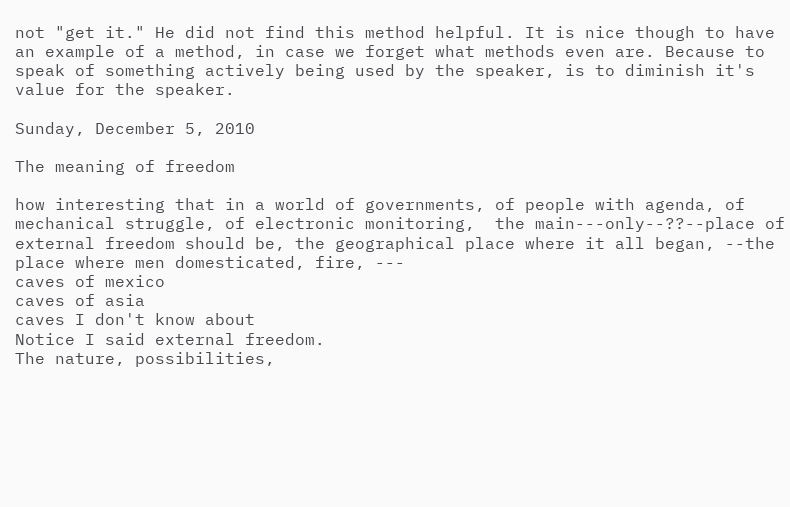not "get it." He did not find this method helpful. It is nice though to have an example of a method, in case we forget what methods even are. Because to speak of something actively being used by the speaker, is to diminish it's value for the speaker.

Sunday, December 5, 2010

The meaning of freedom

how interesting that in a world of governments, of people with agenda, of mechanical struggle, of electronic monitoring,  the main---only--??--place of external freedom should be, the geographical place where it all began, --the place where men domesticated, fire, ---
caves of mexico
caves of asia
caves I don't know about
Notice I said external freedom.
The nature, possibilities,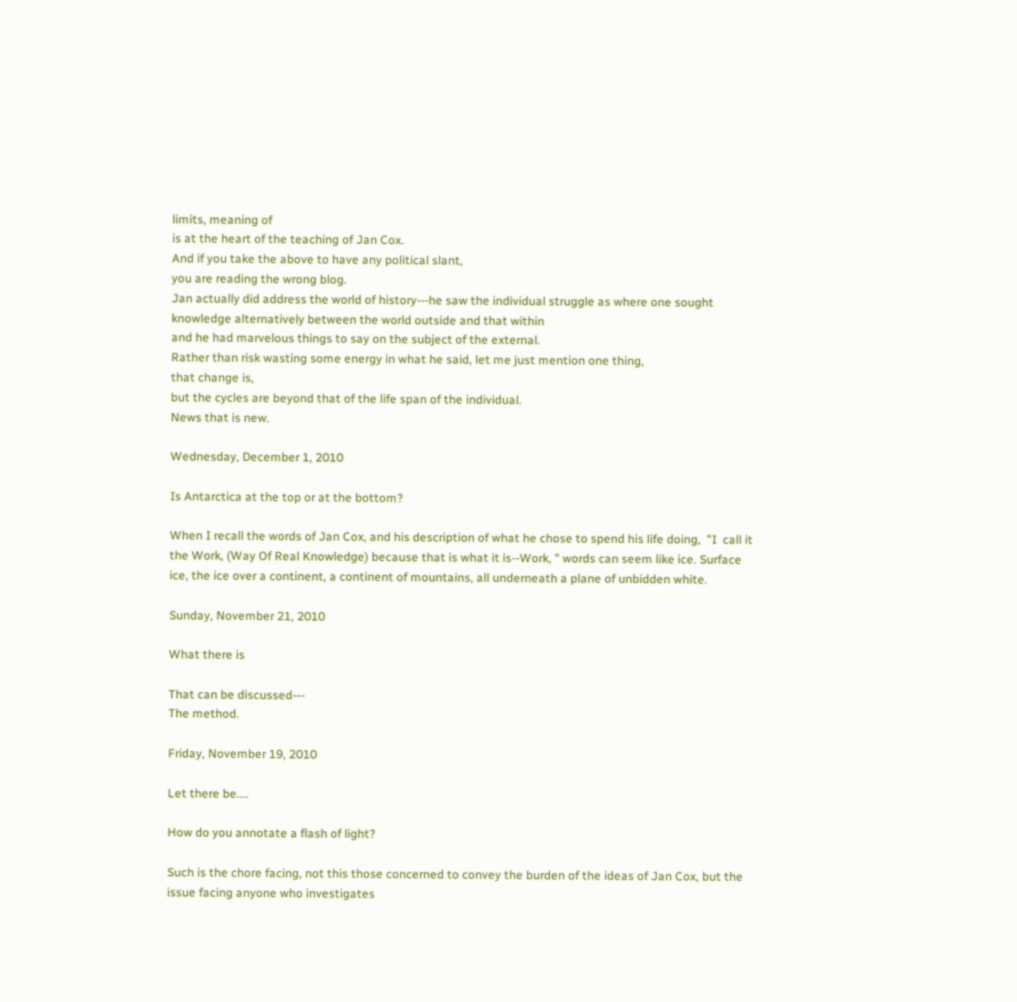limits, meaning of
is at the heart of the teaching of Jan Cox.
And if you take the above to have any political slant,
you are reading the wrong blog.
Jan actually did address the world of history---he saw the individual struggle as where one sought knowledge alternatively between the world outside and that within
and he had marvelous things to say on the subject of the external.
Rather than risk wasting some energy in what he said, let me just mention one thing,
that change is,
but the cycles are beyond that of the life span of the individual.
News that is new.

Wednesday, December 1, 2010

Is Antarctica at the top or at the bottom?

When I recall the words of Jan Cox, and his description of what he chose to spend his life doing,  "I  call it the Work, (Way Of Real Knowledge) because that is what it is--Work, " words can seem like ice. Surface ice, the ice over a continent, a continent of mountains, all underneath a plane of unbidden white.

Sunday, November 21, 2010

What there is

That can be discussed---
The method.

Friday, November 19, 2010

Let there be....

How do you annotate a flash of light?

Such is the chore facing, not this those concerned to convey the burden of the ideas of Jan Cox, but the issue facing anyone who investigates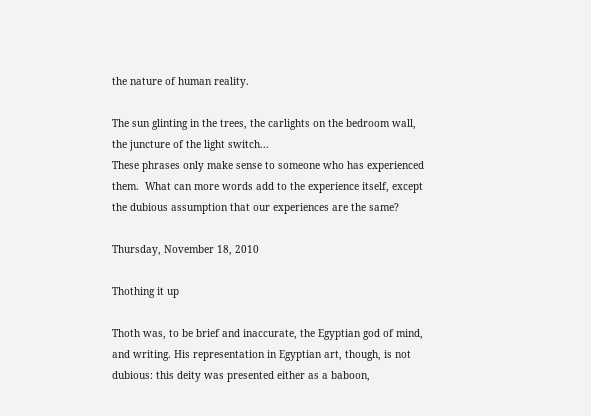the nature of human reality.

The sun glinting in the trees, the carlights on the bedroom wall, the juncture of the light switch...
These phrases only make sense to someone who has experienced them.  What can more words add to the experience itself, except the dubious assumption that our experiences are the same?

Thursday, November 18, 2010

Thothing it up

Thoth was, to be brief and inaccurate, the Egyptian god of mind, and writing. His representation in Egyptian art, though, is not dubious: this deity was presented either as a baboon,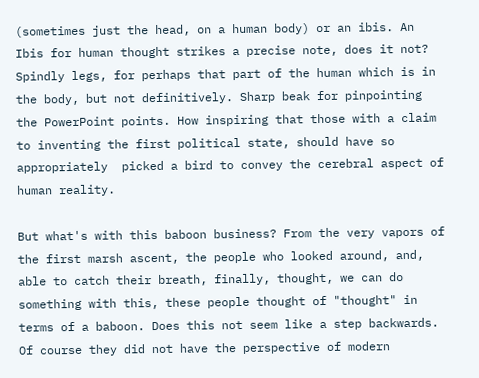(sometimes just the head, on a human body) or an ibis. An Ibis for human thought strikes a precise note, does it not? Spindly legs, for perhaps that part of the human which is in the body, but not definitively. Sharp beak for pinpointing the PowerPoint points. How inspiring that those with a claim to inventing the first political state, should have so appropriately  picked a bird to convey the cerebral aspect of human reality.

But what's with this baboon business? From the very vapors of the first marsh ascent, the people who looked around, and, able to catch their breath, finally, thought, we can do something with this, these people thought of "thought" in terms of a baboon. Does this not seem like a step backwards. Of course they did not have the perspective of modern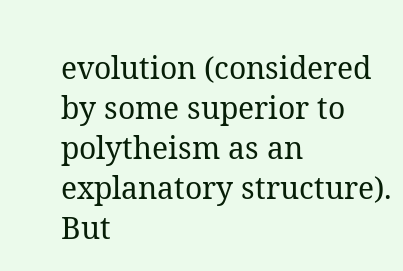evolution (considered by some superior to  polytheism as an explanatory structure). But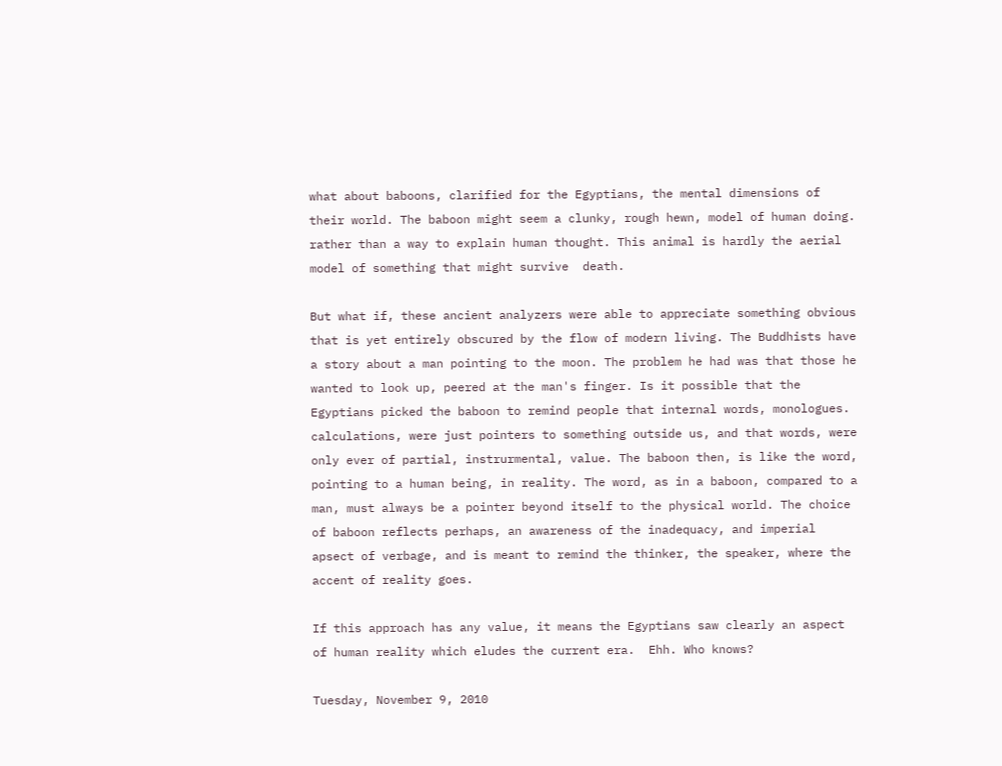what about baboons, clarified for the Egyptians, the mental dimensions of their world. The baboon might seem a clunky, rough hewn, model of human doing. rather than a way to explain human thought. This animal is hardly the aerial model of something that might survive  death.

But what if, these ancient analyzers were able to appreciate something obvious that is yet entirely obscured by the flow of modern living. The Buddhists have a story about a man pointing to the moon. The problem he had was that those he wanted to look up, peered at the man's finger. Is it possible that the Egyptians picked the baboon to remind people that internal words, monologues. calculations, were just pointers to something outside us, and that words, were only ever of partial, instrurmental, value. The baboon then, is like the word, pointing to a human being, in reality. The word, as in a baboon, compared to a man, must always be a pointer beyond itself to the physical world. The choice of baboon reflects perhaps, an awareness of the inadequacy, and imperial apsect of verbage, and is meant to remind the thinker, the speaker, where the accent of reality goes.

If this approach has any value, it means the Egyptians saw clearly an aspect of human reality which eludes the current era.  Ehh. Who knows?

Tuesday, November 9, 2010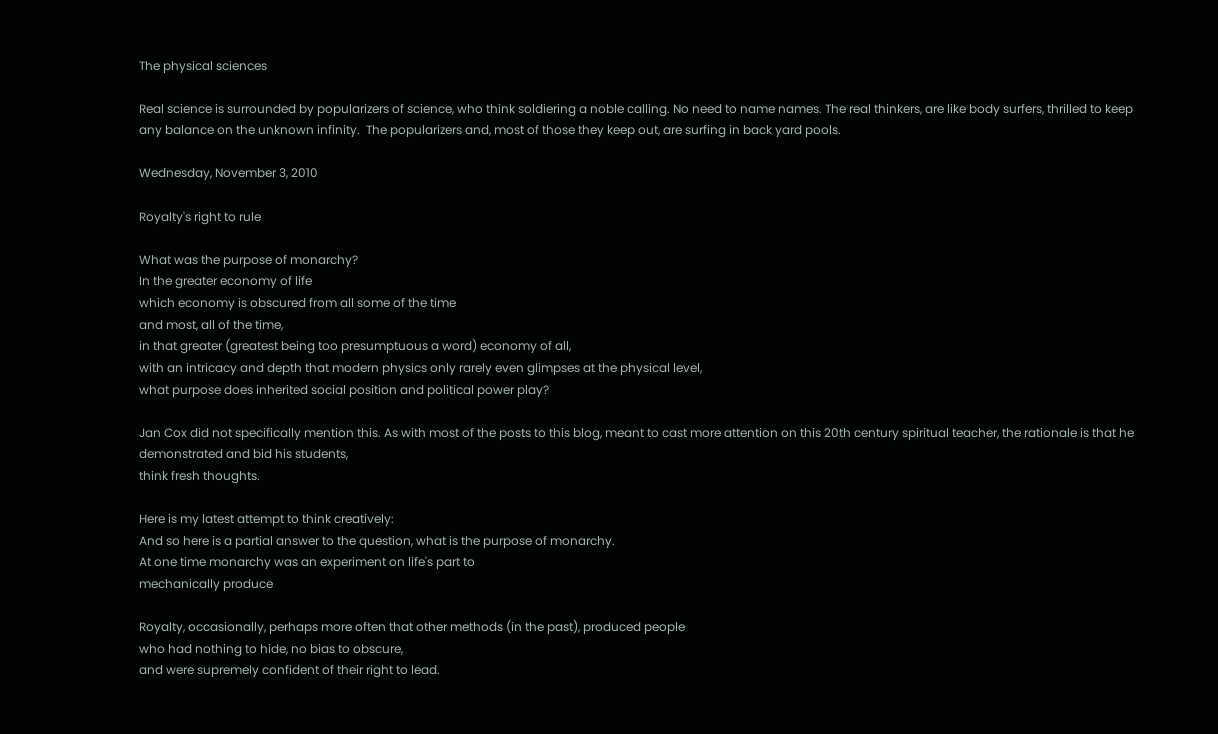The physical sciences

Real science is surrounded by popularizers of science, who think soldiering a noble calling. No need to name names. The real thinkers, are like body surfers, thrilled to keep any balance on the unknown infinity.  The popularizers and, most of those they keep out, are surfing in back yard pools.

Wednesday, November 3, 2010

Royalty's right to rule

What was the purpose of monarchy?
In the greater economy of life
which economy is obscured from all some of the time
and most, all of the time,
in that greater (greatest being too presumptuous a word) economy of all,
with an intricacy and depth that modern physics only rarely even glimpses at the physical level,
what purpose does inherited social position and political power play?

Jan Cox did not specifically mention this. As with most of the posts to this blog, meant to cast more attention on this 20th century spiritual teacher, the rationale is that he demonstrated and bid his students,
think fresh thoughts.

Here is my latest attempt to think creatively:
And so here is a partial answer to the question, what is the purpose of monarchy.
At one time monarchy was an experiment on life's part to
mechanically produce

Royalty, occasionally, perhaps more often that other methods (in the past), produced people
who had nothing to hide, no bias to obscure,
and were supremely confident of their right to lead.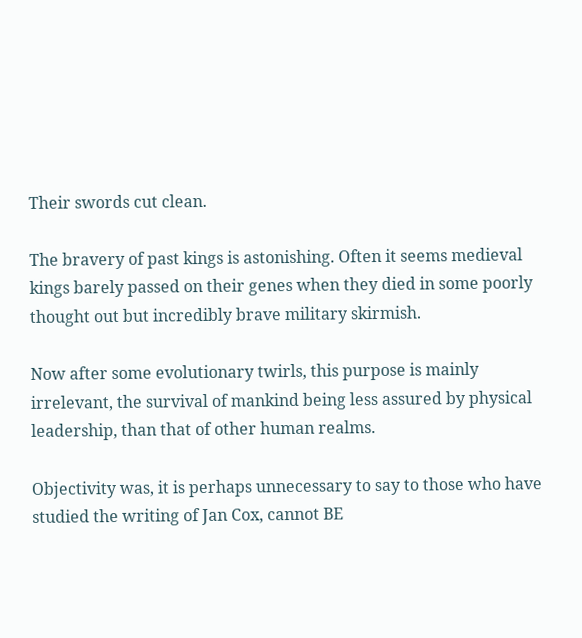Their swords cut clean.

The bravery of past kings is astonishing. Often it seems medieval kings barely passed on their genes when they died in some poorly thought out but incredibly brave military skirmish.

Now after some evolutionary twirls, this purpose is mainly irrelevant, the survival of mankind being less assured by physical leadership, than that of other human realms.

Objectivity was, it is perhaps unnecessary to say to those who have studied the writing of Jan Cox, cannot BE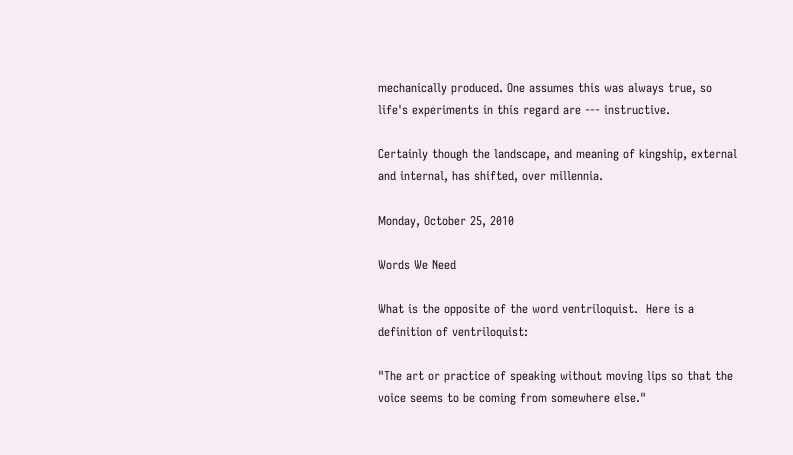mechanically produced. One assumes this was always true, so life's experiments in this regard are --- instructive.

Certainly though the landscape, and meaning of kingship, external and internal, has shifted, over millennia.

Monday, October 25, 2010

Words We Need

What is the opposite of the word ventriloquist.  Here is a definition of ventriloquist:

"The art or practice of speaking without moving lips so that the voice seems to be coming from somewhere else."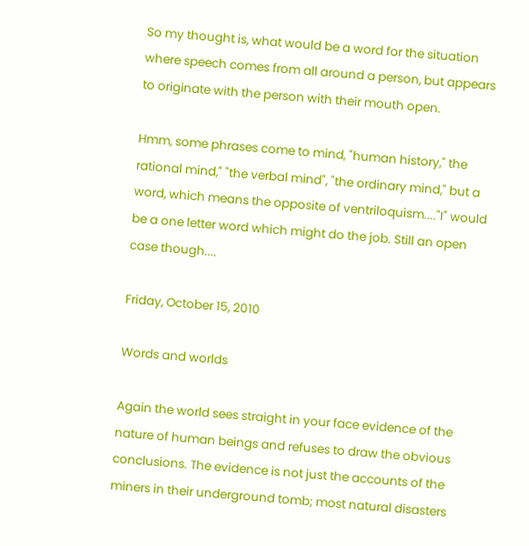So my thought is, what would be a word for the situation where speech comes from all around a person, but appears to originate with the person with their mouth open.

Hmm, some phrases come to mind, "human history," the rational mind," "the verbal mind", "the ordinary mind," but a word, which means the opposite of ventriloquism...."I" would be a one letter word which might do the job. Still an open case though....

Friday, October 15, 2010

Words and worlds

Again the world sees straight in your face evidence of the nature of human beings and refuses to draw the obvious conclusions. The evidence is not just the accounts of the miners in their underground tomb; most natural disasters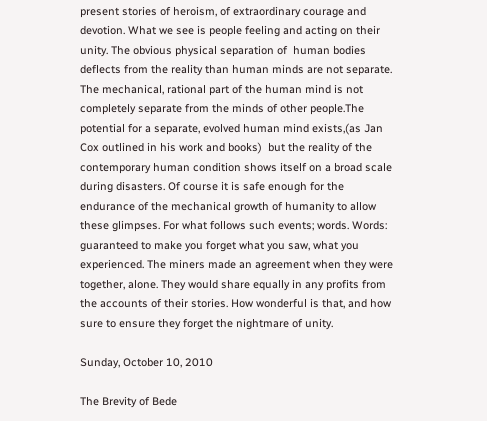present stories of heroism, of extraordinary courage and devotion. What we see is people feeling and acting on their unity. The obvious physical separation of  human bodies deflects from the reality than human minds are not separate. The mechanical, rational part of the human mind is not completely separate from the minds of other people.The potential for a separate, evolved human mind exists,(as Jan Cox outlined in his work and books)  but the reality of the contemporary human condition shows itself on a broad scale during disasters. Of course it is safe enough for the endurance of the mechanical growth of humanity to allow these glimpses. For what follows such events; words. Words: guaranteed to make you forget what you saw, what you experienced. The miners made an agreement when they were together, alone. They would share equally in any profits from the accounts of their stories. How wonderful is that, and how sure to ensure they forget the nightmare of unity.

Sunday, October 10, 2010

The Brevity of Bede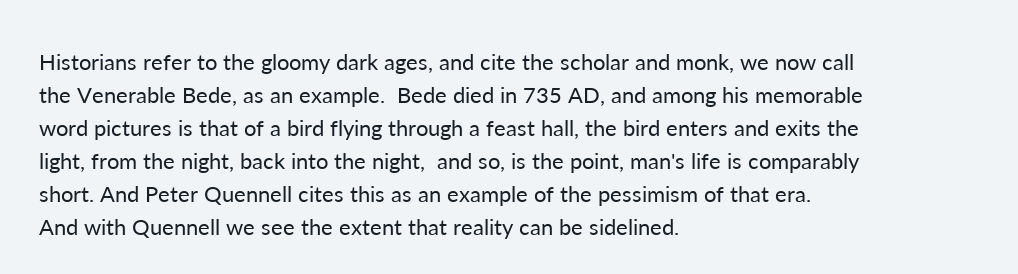Historians refer to the gloomy dark ages, and cite the scholar and monk, we now call the Venerable Bede, as an example.  Bede died in 735 AD, and among his memorable word pictures is that of a bird flying through a feast hall, the bird enters and exits the light, from the night, back into the night,  and so, is the point, man's life is comparably short. And Peter Quennell cites this as an example of the pessimism of that era.
And with Quennell we see the extent that reality can be sidelined.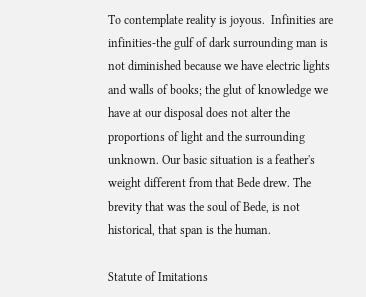To contemplate reality is joyous.  Infinities are infinities-the gulf of dark surrounding man is not diminished because we have electric lights and walls of books; the glut of knowledge we have at our disposal does not alter the proportions of light and the surrounding  unknown. Our basic situation is a feather's weight different from that Bede drew. The brevity that was the soul of Bede, is not historical, that span is the human.

Statute of Imitations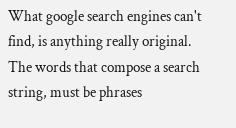What google search engines can't find, is anything really original.  The words that compose a search string, must be phrases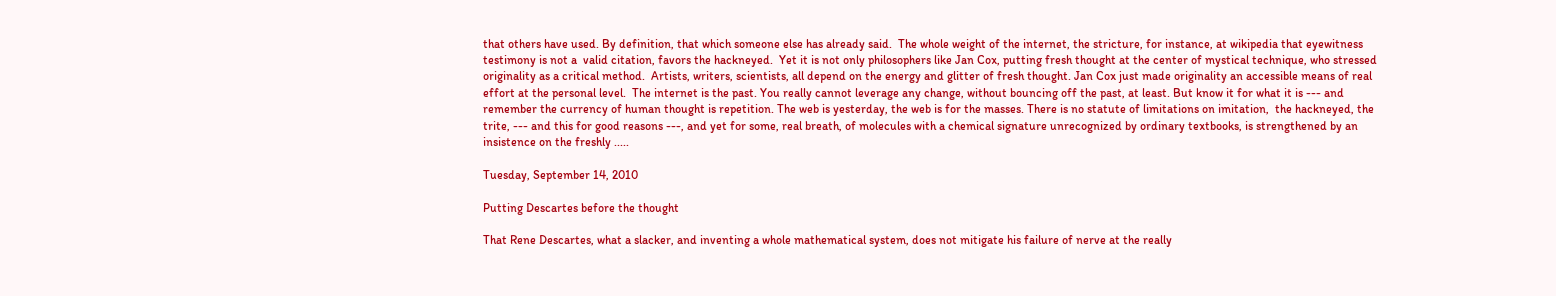that others have used. By definition, that which someone else has already said.  The whole weight of the internet, the stricture, for instance, at wikipedia that eyewitness testimony is not a  valid citation, favors the hackneyed.  Yet it is not only philosophers like Jan Cox, putting fresh thought at the center of mystical technique, who stressed originality as a critical method.  Artists, writers, scientists, all depend on the energy and glitter of fresh thought. Jan Cox just made originality an accessible means of real effort at the personal level.  The internet is the past. You really cannot leverage any change, without bouncing off the past, at least. But know it for what it is --- and remember the currency of human thought is repetition. The web is yesterday, the web is for the masses. There is no statute of limitations on imitation,  the hackneyed, the trite, --- and this for good reasons ---, and yet for some, real breath, of molecules with a chemical signature unrecognized by ordinary textbooks, is strengthened by an insistence on the freshly .....

Tuesday, September 14, 2010

Putting Descartes before the thought

That Rene Descartes, what a slacker, and inventing a whole mathematical system, does not mitigate his failure of nerve at the really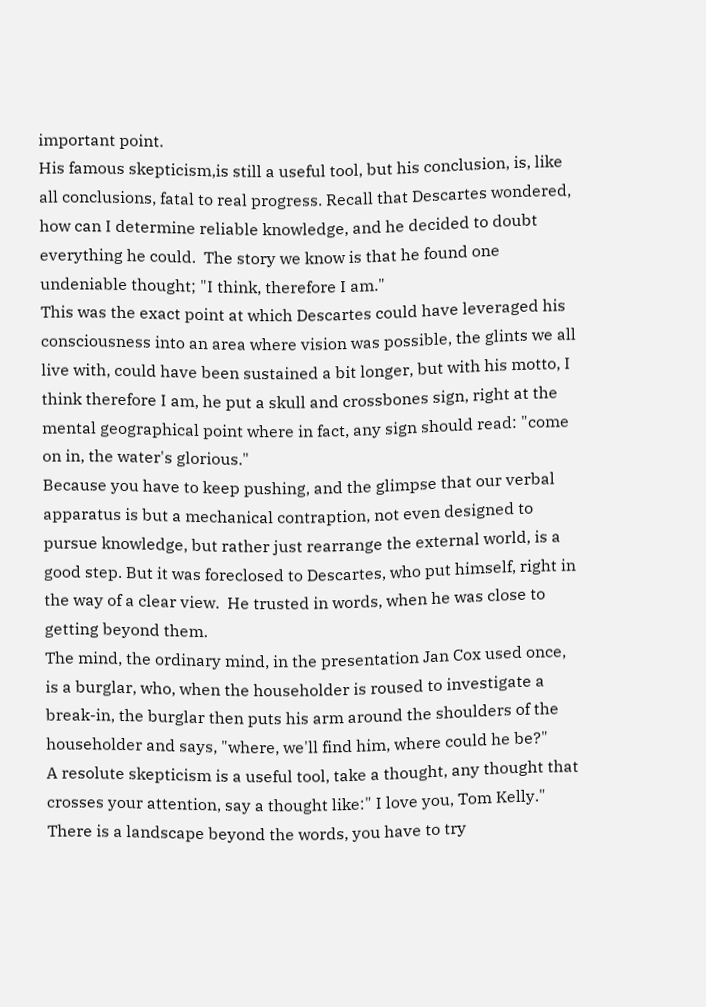important point.
His famous skepticism,is still a useful tool, but his conclusion, is, like all conclusions, fatal to real progress. Recall that Descartes wondered, how can I determine reliable knowledge, and he decided to doubt everything he could.  The story we know is that he found one undeniable thought; "I think, therefore I am."
This was the exact point at which Descartes could have leveraged his consciousness into an area where vision was possible, the glints we all live with, could have been sustained a bit longer, but with his motto, I think therefore I am, he put a skull and crossbones sign, right at the mental geographical point where in fact, any sign should read: "come on in, the water's glorious."
Because you have to keep pushing, and the glimpse that our verbal apparatus is but a mechanical contraption, not even designed to pursue knowledge, but rather just rearrange the external world, is a good step. But it was foreclosed to Descartes, who put himself, right in the way of a clear view.  He trusted in words, when he was close to getting beyond them.
The mind, the ordinary mind, in the presentation Jan Cox used once, is a burglar, who, when the householder is roused to investigate a break-in, the burglar then puts his arm around the shoulders of the householder and says, "where, we'll find him, where could he be?"
A resolute skepticism is a useful tool, take a thought, any thought that crosses your attention, say a thought like:" I love you, Tom Kelly." There is a landscape beyond the words, you have to try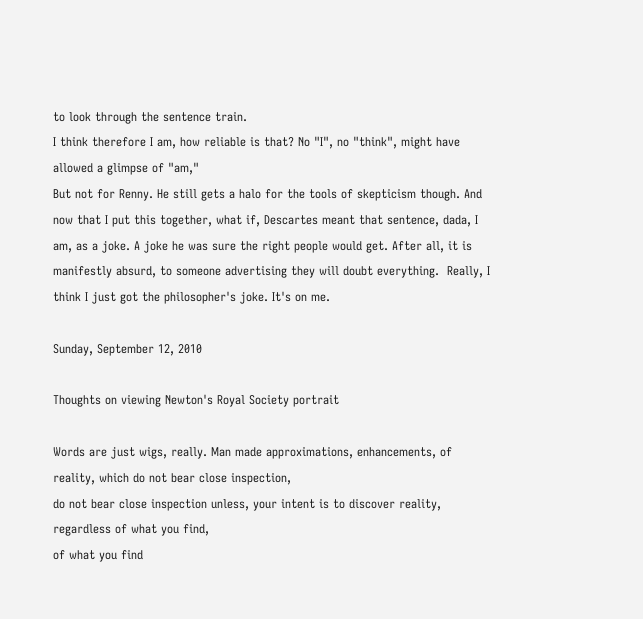to look through the sentence train.
I think therefore I am, how reliable is that? No "I", no "think", might have allowed a glimpse of "am,"
But not for Renny. He still gets a halo for the tools of skepticism though. And now that I put this together, what if, Descartes meant that sentence, dada, I am, as a joke. A joke he was sure the right people would get. After all, it is manifestly absurd, to someone advertising they will doubt everything.  Really, I think I just got the philosopher's joke. It's on me.

Sunday, September 12, 2010

Thoughts on viewing Newton's Royal Society portrait

Words are just wigs, really. Man made approximations, enhancements, of reality, which do not bear close inspection,
do not bear close inspection unless, your intent is to discover reality, regardless of what you find,
of what you find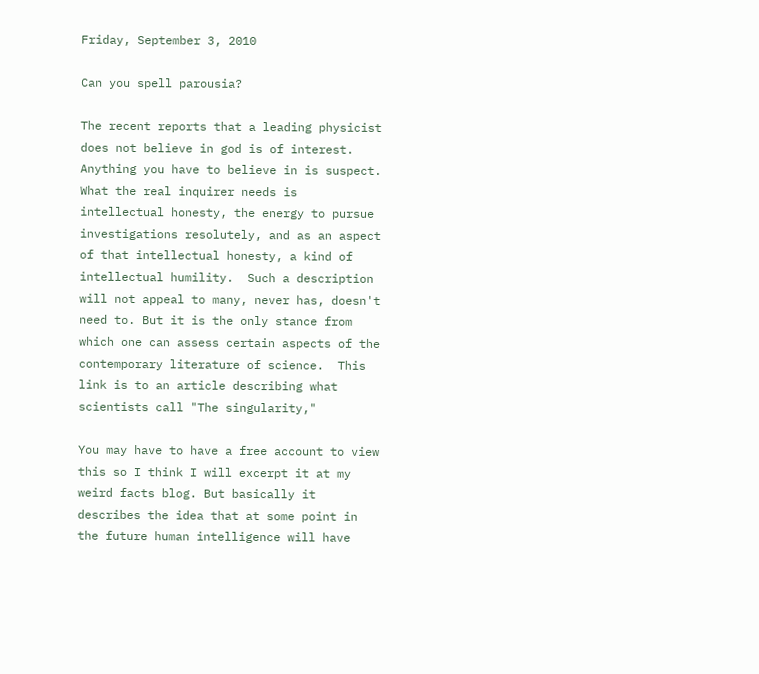Friday, September 3, 2010

Can you spell parousia?

The recent reports that a leading physicist does not believe in god is of interest. Anything you have to believe in is suspect.  What the real inquirer needs is intellectual honesty, the energy to pursue investigations resolutely, and as an aspect of that intellectual honesty, a kind of intellectual humility.  Such a description will not appeal to many, never has, doesn't need to. But it is the only stance from which one can assess certain aspects of the contemporary literature of science.  This link is to an article describing what scientists call "The singularity,"

You may have to have a free account to view this so I think I will excerpt it at my weird facts blog. But basically it describes the idea that at some point in the future human intelligence will have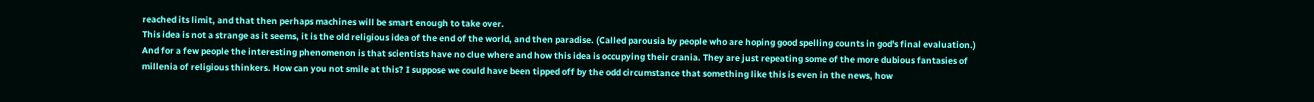reached its limit, and that then perhaps machines will be smart enough to take over.
This idea is not a strange as it seems, it is the old religious idea of the end of the world, and then paradise. (Called parousia by people who are hoping good spelling counts in god's final evaluation.)
And for a few people the interesting phenomenon is that scientists have no clue where and how this idea is occupying their crania. They are just repeating some of the more dubious fantasies of millenia of religious thinkers. How can you not smile at this? I suppose we could have been tipped off by the odd circumstance that something like this is even in the news, how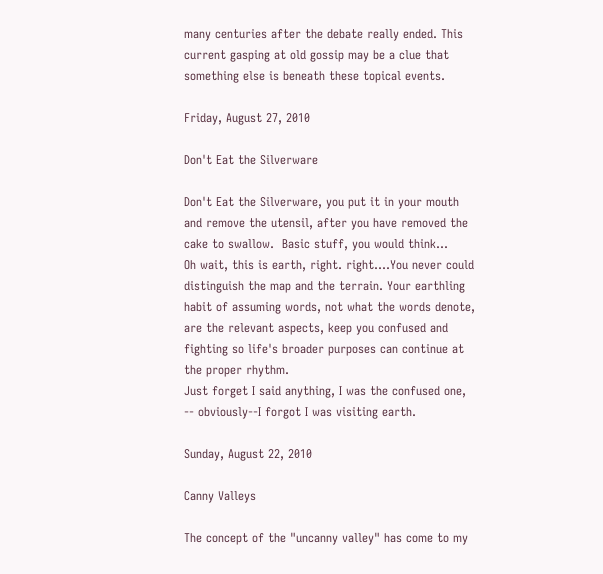many centuries after the debate really ended. This current gasping at old gossip may be a clue that something else is beneath these topical events.

Friday, August 27, 2010

Don't Eat the Silverware

Don't Eat the Silverware, you put it in your mouth and remove the utensil, after you have removed the cake to swallow.  Basic stuff, you would think...
Oh wait, this is earth, right. right....You never could distinguish the map and the terrain. Your earthling habit of assuming words, not what the words denote, are the relevant aspects, keep you confused and fighting so life's broader purposes can continue at the proper rhythm.
Just forget I said anything, I was the confused one, -- obviously--I forgot I was visiting earth.

Sunday, August 22, 2010

Canny Valleys

The concept of the "uncanny valley" has come to my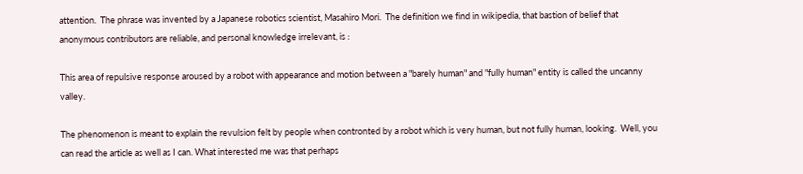attention.  The phrase was invented by a Japanese robotics scientist, Masahiro Mori.  The definition we find in wikipedia, that bastion of belief that anonymous contributors are reliable, and personal knowledge irrelevant, is :

This area of repulsive response aroused by a robot with appearance and motion between a "barely human" and "fully human" entity is called the uncanny valley.

The phenomenon is meant to explain the revulsion felt by people when contronted by a robot which is very human, but not fully human, looking.  Well, you can read the article as well as I can. What interested me was that perhaps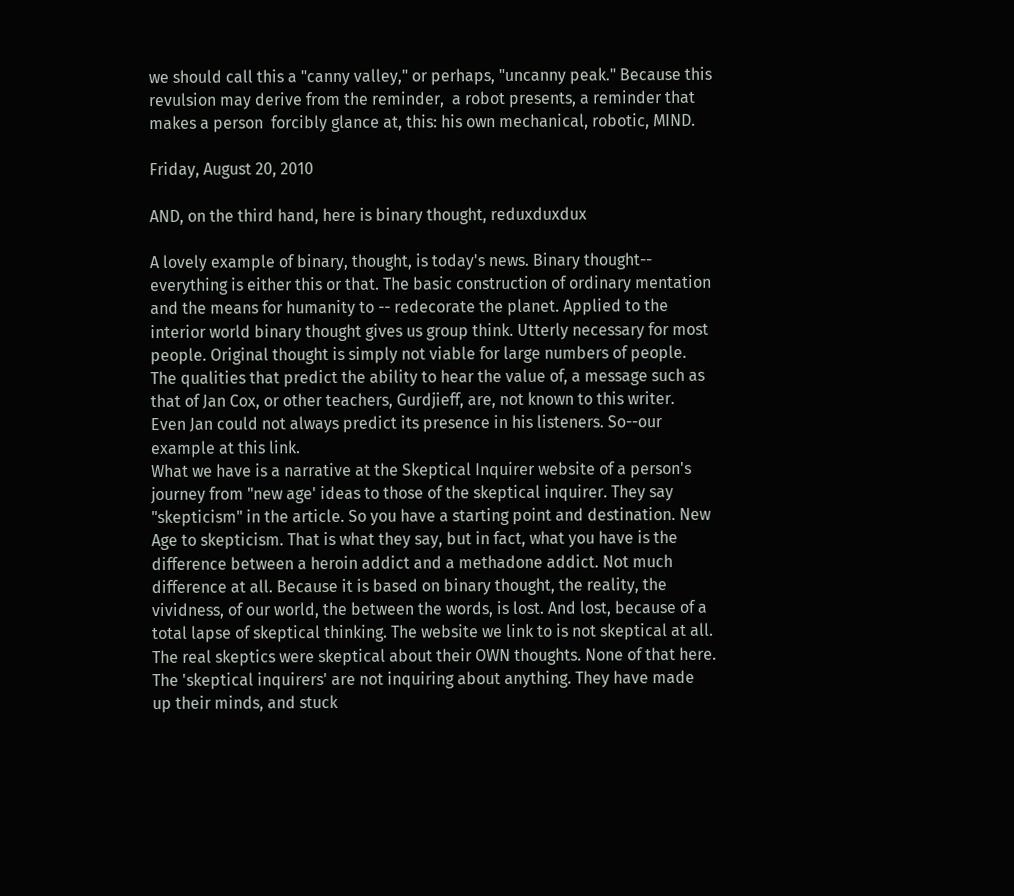we should call this a "canny valley," or perhaps, "uncanny peak." Because this revulsion may derive from the reminder,  a robot presents, a reminder that makes a person  forcibly glance at, this: his own mechanical, robotic, MIND.

Friday, August 20, 2010

AND, on the third hand, here is binary thought, reduxduxdux

A lovely example of binary, thought, is today's news. Binary thought-- everything is either this or that. The basic construction of ordinary mentation and the means for humanity to -- redecorate the planet. Applied to the interior world binary thought gives us group think. Utterly necessary for most people. Original thought is simply not viable for large numbers of people. The qualities that predict the ability to hear the value of, a message such as that of Jan Cox, or other teachers, Gurdjieff, are, not known to this writer.  Even Jan could not always predict its presence in his listeners. So--our example at this link.
What we have is a narrative at the Skeptical Inquirer website of a person's journey from "new age' ideas to those of the skeptical inquirer. They say "skepticism" in the article. So you have a starting point and destination. New Age to skepticism. That is what they say, but in fact, what you have is the difference between a heroin addict and a methadone addict. Not much difference at all. Because it is based on binary thought, the reality, the vividness, of our world, the between the words, is lost. And lost, because of a total lapse of skeptical thinking. The website we link to is not skeptical at all. The real skeptics were skeptical about their OWN thoughts. None of that here. The 'skeptical inquirers' are not inquiring about anything. They have made up their minds, and stuck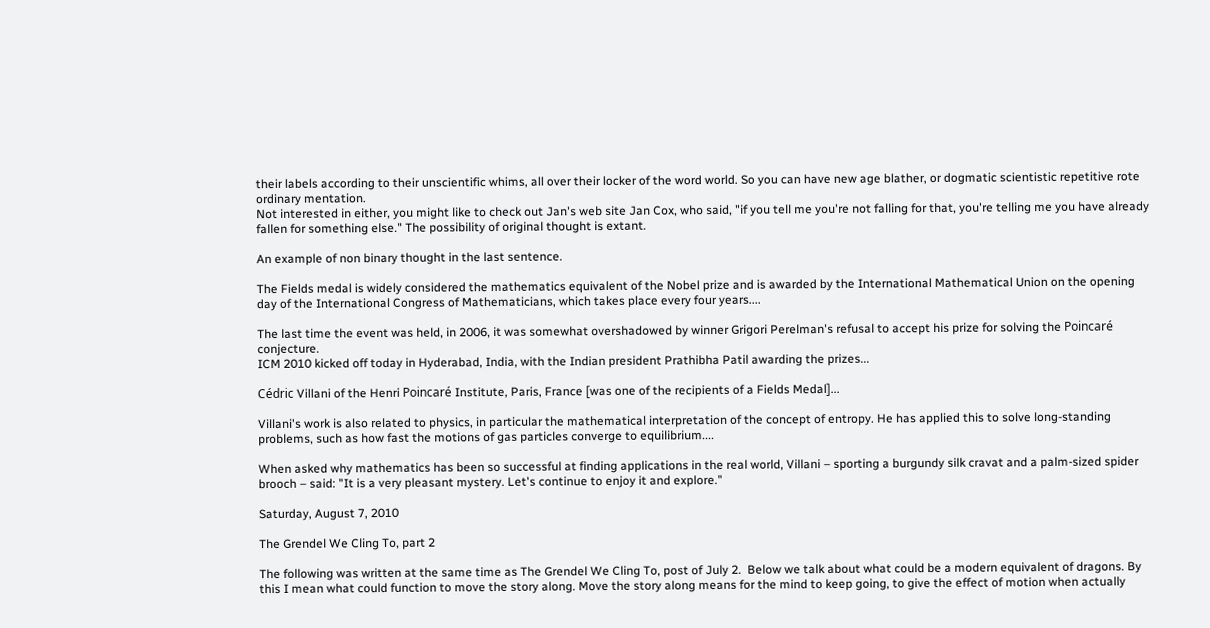their labels according to their unscientific whims, all over their locker of the word world. So you can have new age blather, or dogmatic scientistic repetitive rote ordinary mentation.
Not interested in either, you might like to check out Jan's web site Jan Cox, who said, "if you tell me you're not falling for that, you're telling me you have already fallen for something else." The possibility of original thought is extant.

An example of non binary thought in the last sentence.

The Fields medal is widely considered the mathematics equivalent of the Nobel prize and is awarded by the International Mathematical Union on the opening day of the International Congress of Mathematicians, which takes place every four years....

The last time the event was held, in 2006, it was somewhat overshadowed by winner Grigori Perelman's refusal to accept his prize for solving the Poincaré conjecture.
ICM 2010 kicked off today in Hyderabad, India, with the Indian president Prathibha Patil awarding the prizes...

Cédric Villani of the Henri Poincaré Institute, Paris, France [was one of the recipients of a Fields Medal]...

Villani's work is also related to physics, in particular the mathematical interpretation of the concept of entropy. He has applied this to solve long-standing problems, such as how fast the motions of gas particles converge to equilibrium....

When asked why mathematics has been so successful at finding applications in the real world, Villani – sporting a burgundy silk cravat and a palm-sized spider brooch – said: "It is a very pleasant mystery. Let's continue to enjoy it and explore."

Saturday, August 7, 2010

The Grendel We Cling To, part 2

The following was written at the same time as The Grendel We Cling To, post of July 2.  Below we talk about what could be a modern equivalent of dragons. By this I mean what could function to move the story along. Move the story along means for the mind to keep going, to give the effect of motion when actually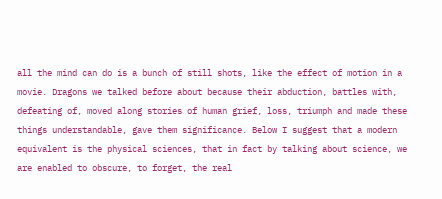all the mind can do is a bunch of still shots, like the effect of motion in a movie. Dragons we talked before about because their abduction, battles with, defeating of, moved along stories of human grief, loss, triumph and made these things understandable, gave them significance. Below I suggest that a modern equivalent is the physical sciences, that in fact by talking about science, we are enabled to obscure, to forget, the real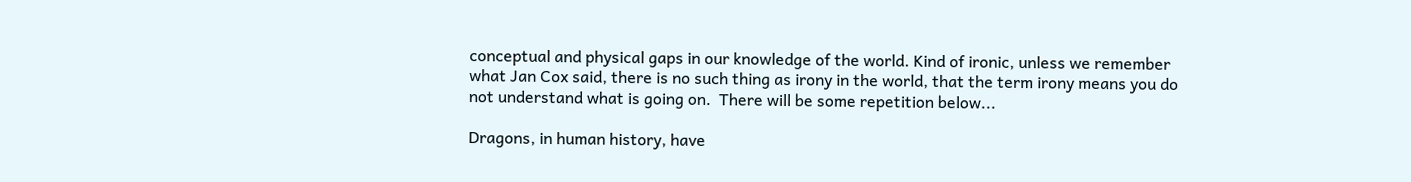conceptual and physical gaps in our knowledge of the world. Kind of ironic, unless we remember what Jan Cox said, there is no such thing as irony in the world, that the term irony means you do not understand what is going on.  There will be some repetition below...

Dragons, in human history, have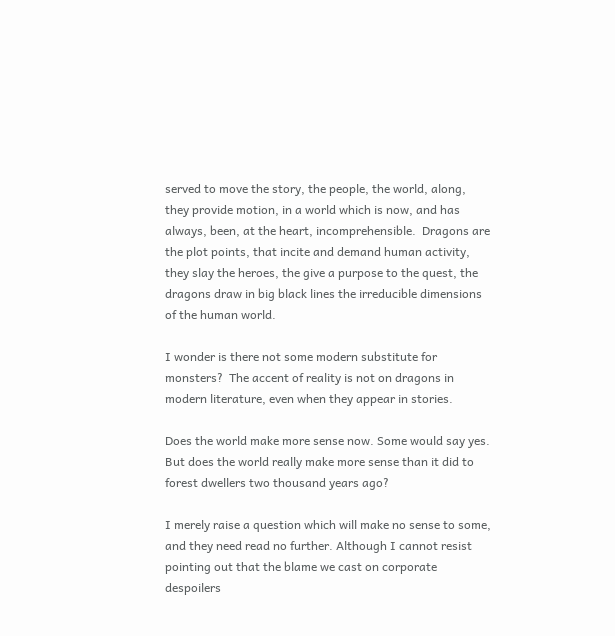served to move the story, the people, the world, along, they provide motion, in a world which is now, and has always, been, at the heart, incomprehensible.  Dragons are the plot points, that incite and demand human activity, they slay the heroes, the give a purpose to the quest, the dragons draw in big black lines the irreducible dimensions of the human world.

I wonder is there not some modern substitute for monsters?  The accent of reality is not on dragons in modern literature, even when they appear in stories.

Does the world make more sense now. Some would say yes. But does the world really make more sense than it did to forest dwellers two thousand years ago?

I merely raise a question which will make no sense to some, and they need read no further. Although I cannot resist pointing out that the blame we cast on corporate despoilers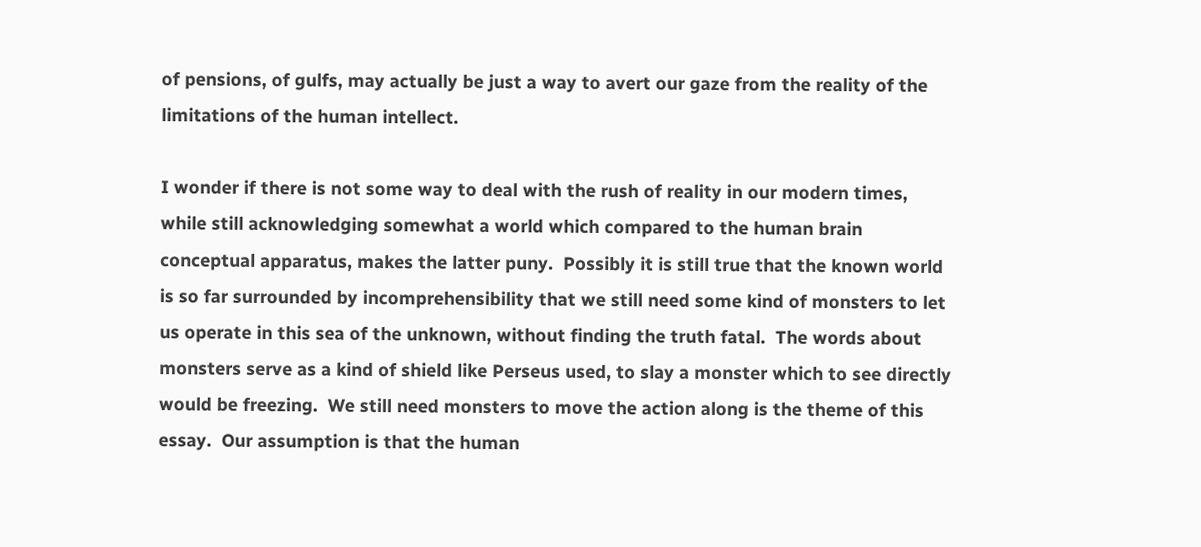of pensions, of gulfs, may actually be just a way to avert our gaze from the reality of the limitations of the human intellect.

I wonder if there is not some way to deal with the rush of reality in our modern times, while still acknowledging somewhat a world which compared to the human brain conceptual apparatus, makes the latter puny.  Possibly it is still true that the known world is so far surrounded by incomprehensibility that we still need some kind of monsters to let us operate in this sea of the unknown, without finding the truth fatal.  The words about monsters serve as a kind of shield like Perseus used, to slay a monster which to see directly would be freezing.  We still need monsters to move the action along is the theme of this essay.  Our assumption is that the human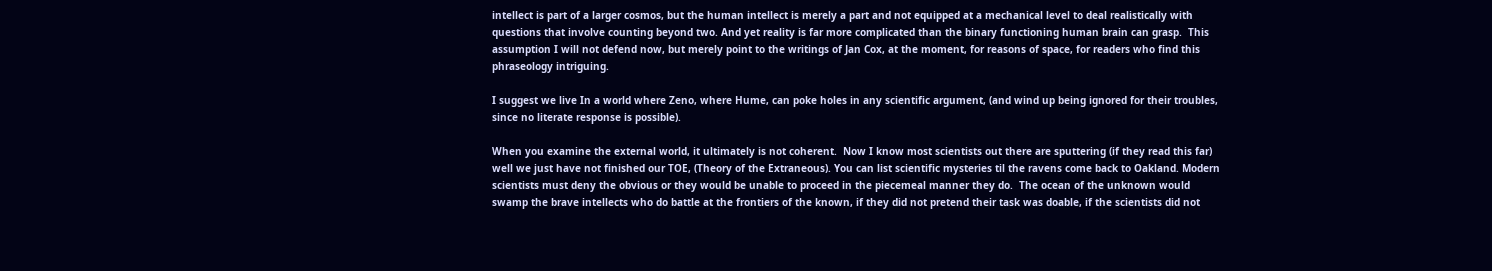intellect is part of a larger cosmos, but the human intellect is merely a part and not equipped at a mechanical level to deal realistically with questions that involve counting beyond two. And yet reality is far more complicated than the binary functioning human brain can grasp.  This assumption I will not defend now, but merely point to the writings of Jan Cox, at the moment, for reasons of space, for readers who find this phraseology intriguing.

I suggest we live In a world where Zeno, where Hume, can poke holes in any scientific argument, (and wind up being ignored for their troubles, since no literate response is possible).

When you examine the external world, it ultimately is not coherent.  Now I know most scientists out there are sputtering (if they read this far) well we just have not finished our TOE, (Theory of the Extraneous). You can list scientific mysteries til the ravens come back to Oakland. Modern scientists must deny the obvious or they would be unable to proceed in the piecemeal manner they do.  The ocean of the unknown would swamp the brave intellects who do battle at the frontiers of the known, if they did not pretend their task was doable, if the scientists did not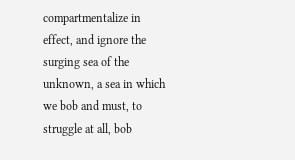compartmentalize in effect, and ignore the surging sea of the unknown, a sea in which we bob and must, to struggle at all, bob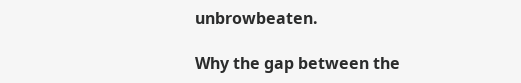unbrowbeaten.

Why the gap between the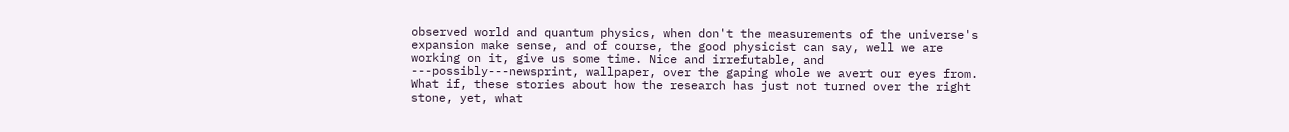observed world and quantum physics, when don't the measurements of the universe's expansion make sense, and of course, the good physicist can say, well we are working on it, give us some time. Nice and irrefutable, and ---possibly---newsprint, wallpaper, over the gaping whole we avert our eyes from. What if, these stories about how the research has just not turned over the right stone, yet, what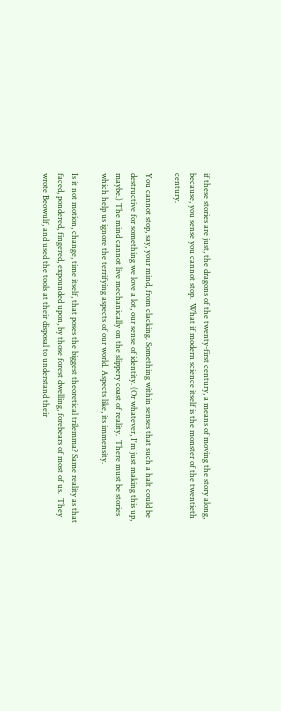if these stories are just, the dragons of the twenty-first century, a means of moving the story along, because, you sense you cannot stop.  What if modern science itself is the monster of the twentieth century.

You cannot stop, say, your mind, from clacking. Something within senses that such a halt could be destructive for something we love a lot, our sense of identity. (Or whatever, I'm just making this up, maybe.) The mind cannot live mechanically on the slippery coast of reality.  There must be stories which help us ignore the terrifying aspects of our world. Aspects like, its immensity.

Is it not motion, change, time itself, that poses the biggest theoretical trilemma? Same reality as that faced, pondered, fingered, expounded upon, by those forest dwelling, forebears of most of us.  They wrote Beowulf, and used the tools at their disposal to understand their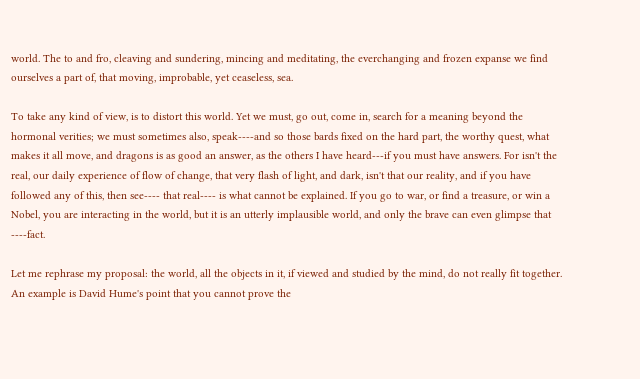world. The to and fro, cleaving and sundering, mincing and meditating, the everchanging and frozen expanse we find ourselves a part of, that moving, improbable, yet ceaseless, sea.

To take any kind of view, is to distort this world. Yet we must, go out, come in, search for a meaning beyond the hormonal verities; we must sometimes also, speak----and so those bards fixed on the hard part, the worthy quest, what makes it all move, and dragons is as good an answer, as the others I have heard---if you must have answers. For isn't the real, our daily experience of flow of change, that very flash of light, and dark, isn't that our reality, and if you have followed any of this, then see---- that real---- is what cannot be explained. If you go to war, or find a treasure, or win a Nobel, you are interacting in the world, but it is an utterly implausible world, and only the brave can even glimpse that ----fact.

Let me rephrase my proposal: the world, all the objects in it, if viewed and studied by the mind, do not really fit together. An example is David Hume's point that you cannot prove the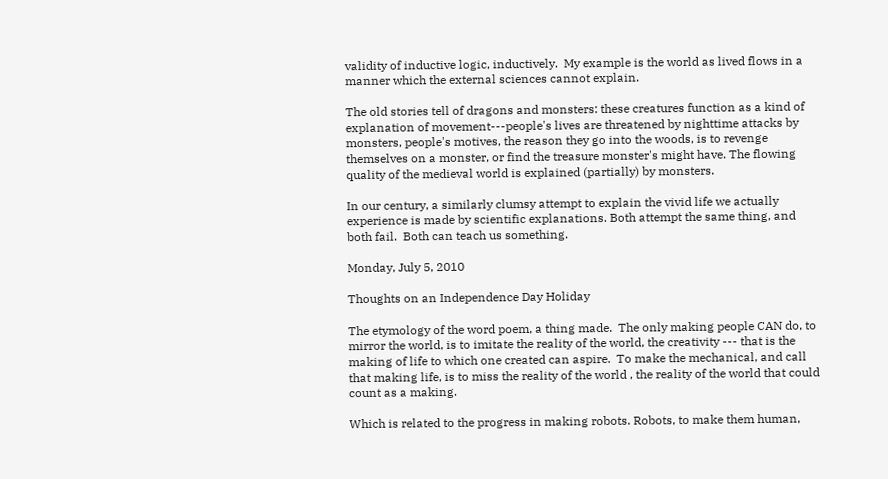validity of inductive logic, inductively.  My example is the world as lived flows in a manner which the external sciences cannot explain.

The old stories tell of dragons and monsters: these creatures function as a kind of explanation of movement---people's lives are threatened by nighttime attacks by monsters, people's motives, the reason they go into the woods, is to revenge themselves on a monster, or find the treasure monster's might have. The flowing quality of the medieval world is explained (partially) by monsters.

In our century, a similarly clumsy attempt to explain the vivid life we actually experience is made by scientific explanations. Both attempt the same thing, and both fail.  Both can teach us something.

Monday, July 5, 2010

Thoughts on an Independence Day Holiday

The etymology of the word poem, a thing made.  The only making people CAN do, to mirror the world, is to imitate the reality of the world, the creativity --- that is the making of life to which one created can aspire.  To make the mechanical, and call that making life, is to miss the reality of the world , the reality of the world that could count as a making.

Which is related to the progress in making robots. Robots, to make them human,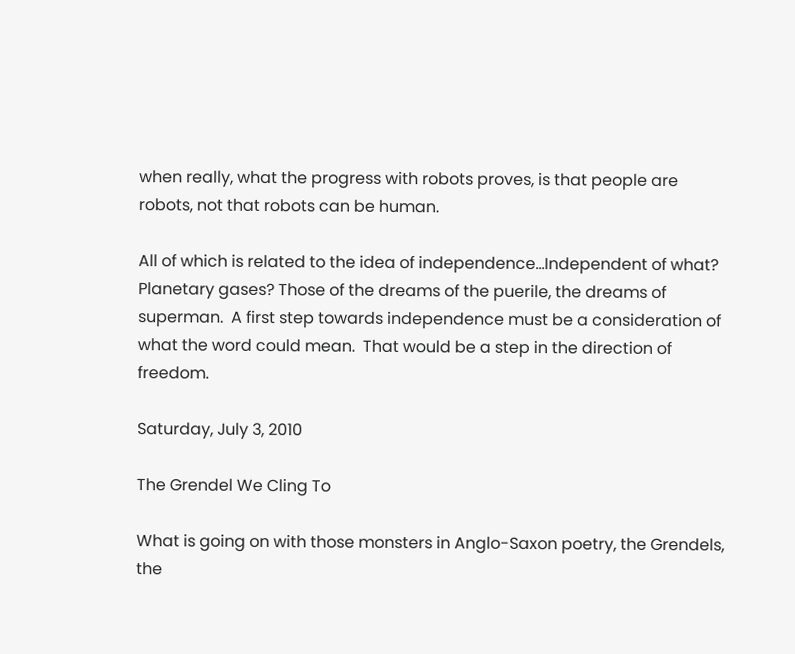when really, what the progress with robots proves, is that people are robots, not that robots can be human.

All of which is related to the idea of independence...Independent of what? Planetary gases? Those of the dreams of the puerile, the dreams of superman.  A first step towards independence must be a consideration of what the word could mean.  That would be a step in the direction of freedom.

Saturday, July 3, 2010

The Grendel We Cling To

What is going on with those monsters in Anglo-Saxon poetry, the Grendels, the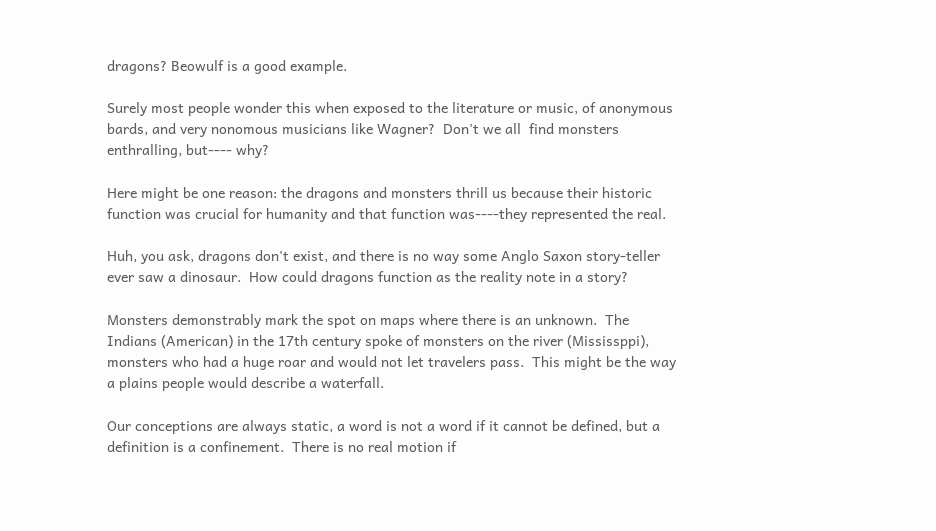dragons? Beowulf is a good example.

Surely most people wonder this when exposed to the literature or music, of anonymous bards, and very nonomous musicians like Wagner?  Don't we all  find monsters enthralling, but---- why?

Here might be one reason: the dragons and monsters thrill us because their historic function was crucial for humanity and that function was----they represented the real.

Huh, you ask, dragons don't exist, and there is no way some Anglo Saxon story-teller ever saw a dinosaur.  How could dragons function as the reality note in a story?

Monsters demonstrably mark the spot on maps where there is an unknown.  The Indians (American) in the 17th century spoke of monsters on the river (Mississppi), monsters who had a huge roar and would not let travelers pass.  This might be the way a plains people would describe a waterfall.

Our conceptions are always static, a word is not a word if it cannot be defined, but a definition is a confinement.  There is no real motion if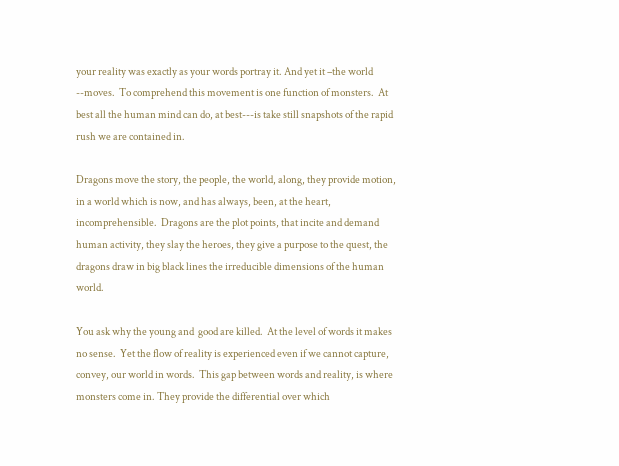your reality was exactly as your words portray it. And yet it –the world --moves.  To comprehend this movement is one function of monsters.  At best all the human mind can do, at best---is take still snapshots of the rapid rush we are contained in.

Dragons move the story, the people, the world, along, they provide motion, in a world which is now, and has always, been, at the heart, incomprehensible.  Dragons are the plot points, that incite and demand human activity, they slay the heroes, they give a purpose to the quest, the dragons draw in big black lines the irreducible dimensions of the human world.

You ask why the young and  good are killed.  At the level of words it makes no sense.  Yet the flow of reality is experienced even if we cannot capture, convey, our world in words.  This gap between words and reality, is where monsters come in. They provide the differential over which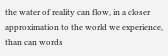the water of reality can flow, in a closer approximation to the world we experience, than can words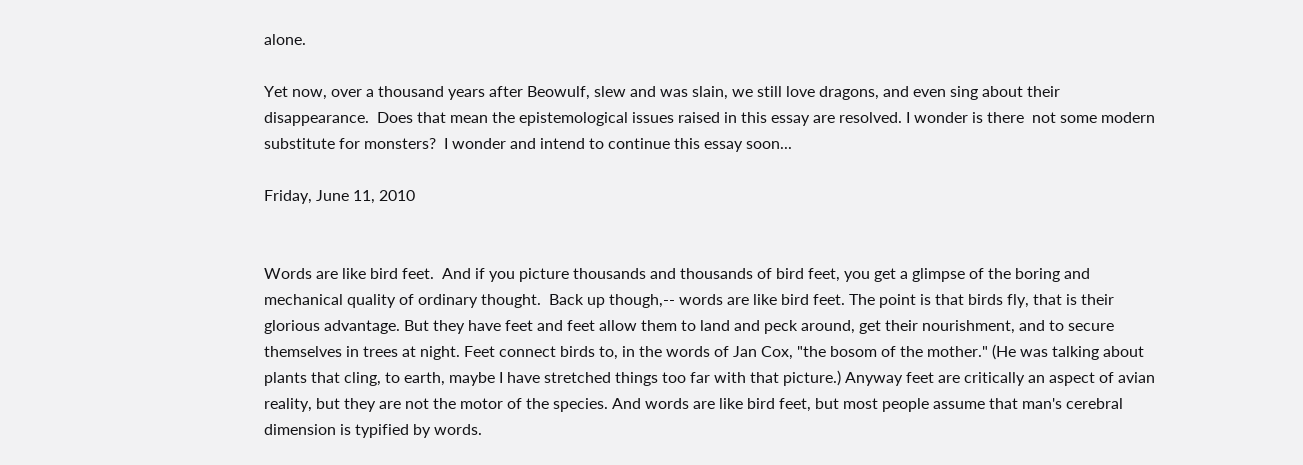alone.

Yet now, over a thousand years after Beowulf, slew and was slain, we still love dragons, and even sing about their disappearance.  Does that mean the epistemological issues raised in this essay are resolved. I wonder is there  not some modern substitute for monsters?  I wonder and intend to continue this essay soon...

Friday, June 11, 2010


Words are like bird feet.  And if you picture thousands and thousands of bird feet, you get a glimpse of the boring and mechanical quality of ordinary thought.  Back up though,-- words are like bird feet. The point is that birds fly, that is their glorious advantage. But they have feet and feet allow them to land and peck around, get their nourishment, and to secure themselves in trees at night. Feet connect birds to, in the words of Jan Cox, "the bosom of the mother." (He was talking about plants that cling, to earth, maybe I have stretched things too far with that picture.) Anyway feet are critically an aspect of avian reality, but they are not the motor of the species. And words are like bird feet, but most people assume that man's cerebral dimension is typified by words.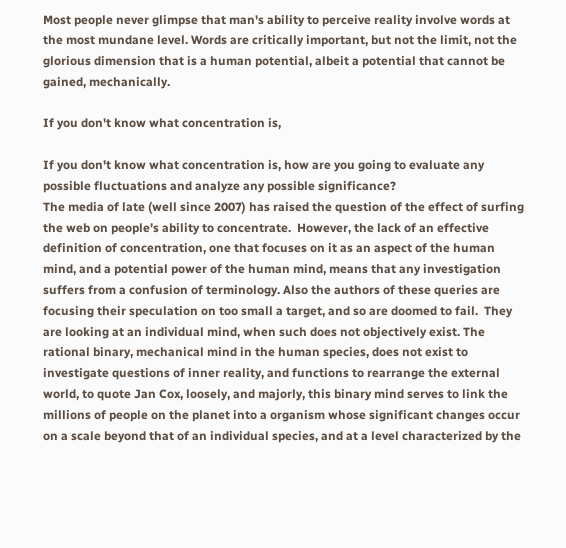Most people never glimpse that man's ability to perceive reality involve words at the most mundane level. Words are critically important, but not the limit, not the glorious dimension that is a human potential, albeit a potential that cannot be gained, mechanically.

If you don't know what concentration is,

If you don't know what concentration is, how are you going to evaluate any possible fluctuations and analyze any possible significance?
The media of late (well since 2007) has raised the question of the effect of surfing the web on people's ability to concentrate.  However, the lack of an effective definition of concentration, one that focuses on it as an aspect of the human mind, and a potential power of the human mind, means that any investigation suffers from a confusion of terminology. Also the authors of these queries are focusing their speculation on too small a target, and so are doomed to fail.  They are looking at an individual mind, when such does not objectively exist. The rational binary, mechanical mind in the human species, does not exist to investigate questions of inner reality, and functions to rearrange the external world, to quote Jan Cox, loosely, and majorly, this binary mind serves to link the millions of people on the planet into a organism whose significant changes occur on a scale beyond that of an individual species, and at a level characterized by the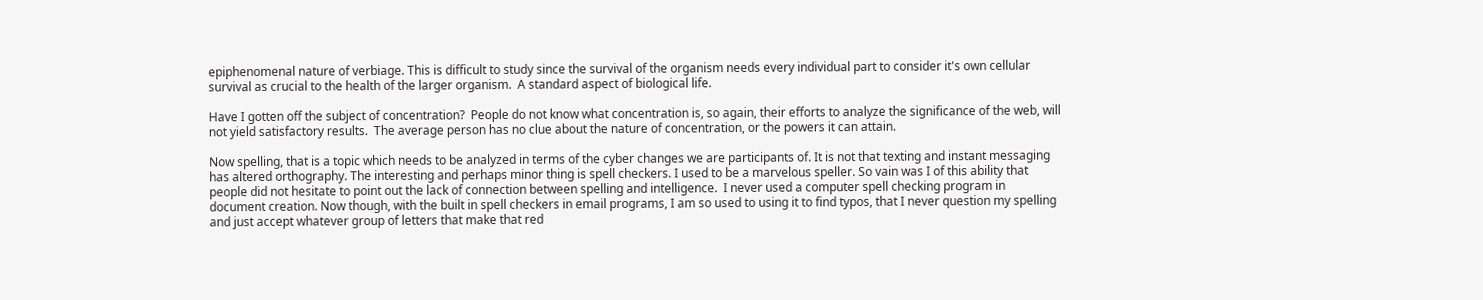epiphenomenal nature of verbiage. This is difficult to study since the survival of the organism needs every individual part to consider it's own cellular survival as crucial to the health of the larger organism.  A standard aspect of biological life.

Have I gotten off the subject of concentration?  People do not know what concentration is, so again, their efforts to analyze the significance of the web, will not yield satisfactory results.  The average person has no clue about the nature of concentration, or the powers it can attain.

Now spelling, that is a topic which needs to be analyzed in terms of the cyber changes we are participants of. It is not that texting and instant messaging has altered orthography. The interesting and perhaps minor thing is spell checkers. I used to be a marvelous speller. So vain was I of this ability that people did not hesitate to point out the lack of connection between spelling and intelligence.  I never used a computer spell checking program in document creation. Now though, with the built in spell checkers in email programs, I am so used to using it to find typos, that I never question my spelling and just accept whatever group of letters that make that red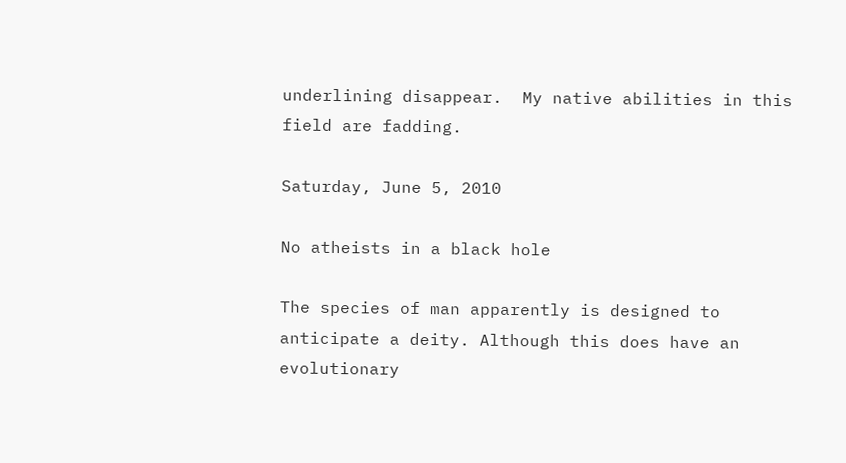underlining disappear.  My native abilities in this field are fadding.

Saturday, June 5, 2010

No atheists in a black hole

The species of man apparently is designed to anticipate a deity. Although this does have an evolutionary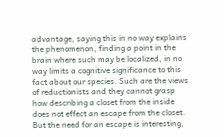advantage, saying this in no way explains the phenomenon, finding a point in the brain where such may be localized, in no way limits a cognitive significance to this fact about our species. Such are the views of reductionists and they cannot grasp how describing a closet from the inside does not effect an escape from the closet.  But the need for an escape is interesting,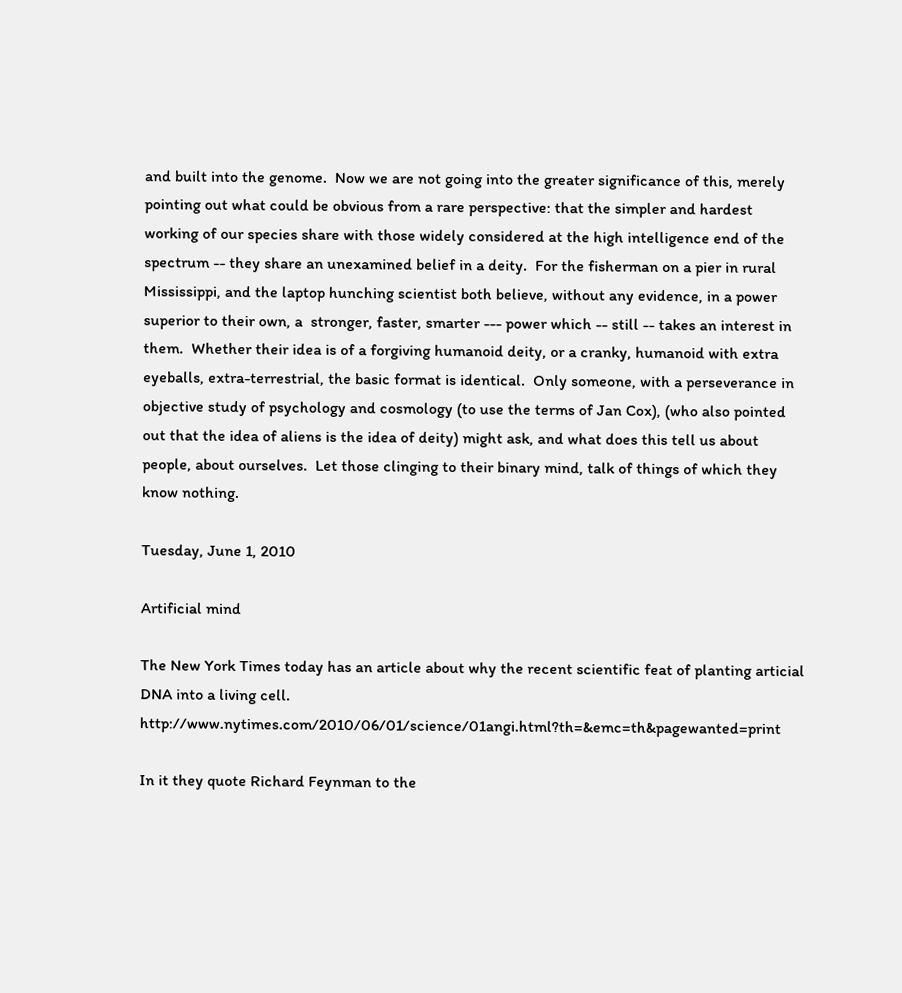and built into the genome.  Now we are not going into the greater significance of this, merely pointing out what could be obvious from a rare perspective: that the simpler and hardest working of our species share with those widely considered at the high intelligence end of the spectrum -- they share an unexamined belief in a deity.  For the fisherman on a pier in rural Mississippi, and the laptop hunching scientist both believe, without any evidence, in a power superior to their own, a  stronger, faster, smarter --- power which -- still -- takes an interest in them.  Whether their idea is of a forgiving humanoid deity, or a cranky, humanoid with extra eyeballs, extra-terrestrial, the basic format is identical.  Only someone, with a perseverance in objective study of psychology and cosmology (to use the terms of Jan Cox), (who also pointed out that the idea of aliens is the idea of deity) might ask, and what does this tell us about people, about ourselves.  Let those clinging to their binary mind, talk of things of which they know nothing.

Tuesday, June 1, 2010

Artificial mind

The New York Times today has an article about why the recent scientific feat of planting articial DNA into a living cell. http://www.nytimes.com/2010/06/01/science/01angi.html?th=&emc=th&pagewanted=print

In it they quote Richard Feynman to the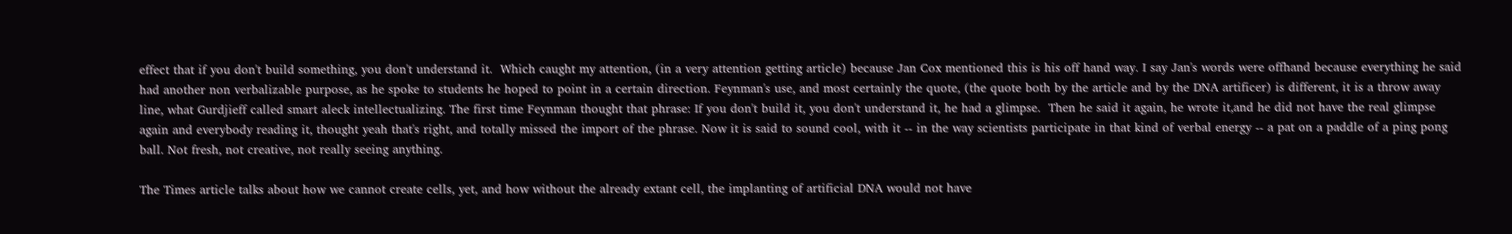effect that if you don't build something, you don't understand it.  Which caught my attention, (in a very attention getting article) because Jan Cox mentioned this is his off hand way. I say Jan's words were offhand because everything he said had another non verbalizable purpose, as he spoke to students he hoped to point in a certain direction. Feynman's use, and most certainly the quote, (the quote both by the article and by the DNA artificer) is different, it is a throw away line, what Gurdjieff called smart aleck intellectualizing. The first time Feynman thought that phrase: If you don't build it, you don't understand it, he had a glimpse.  Then he said it again, he wrote it,and he did not have the real glimpse again and everybody reading it, thought yeah that's right, and totally missed the import of the phrase. Now it is said to sound cool, with it -- in the way scientists participate in that kind of verbal energy -- a pat on a paddle of a ping pong ball. Not fresh, not creative, not really seeing anything.

The Times article talks about how we cannot create cells, yet, and how without the already extant cell, the implanting of artificial DNA would not have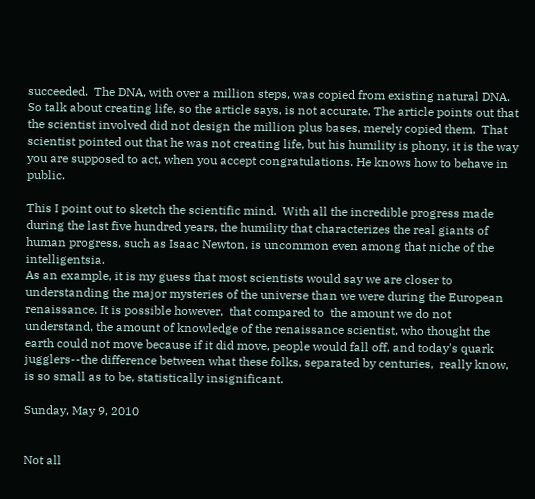succeeded.  The DNA, with over a million steps, was copied from existing natural DNA.  So talk about creating life, so the article says, is not accurate. The article points out that the scientist involved did not design the million plus bases, merely copied them.  That scientist pointed out that he was not creating life, but his humility is phony, it is the way you are supposed to act, when you accept congratulations. He knows how to behave in public.

This I point out to sketch the scientific mind.  With all the incredible progress made during the last five hundred years, the humility that characterizes the real giants of human progress, such as Isaac Newton, is uncommon even among that niche of the intelligentsia.
As an example, it is my guess that most scientists would say we are closer to understanding the major mysteries of the universe than we were during the European renaissance. It is possible however,  that compared to  the amount we do not understand, the amount of knowledge of the renaissance scientist, who thought the earth could not move because if it did move, people would fall off, and today's quark jugglers--the difference between what these folks, separated by centuries,  really know, is so small as to be, statistically insignificant.

Sunday, May 9, 2010


Not all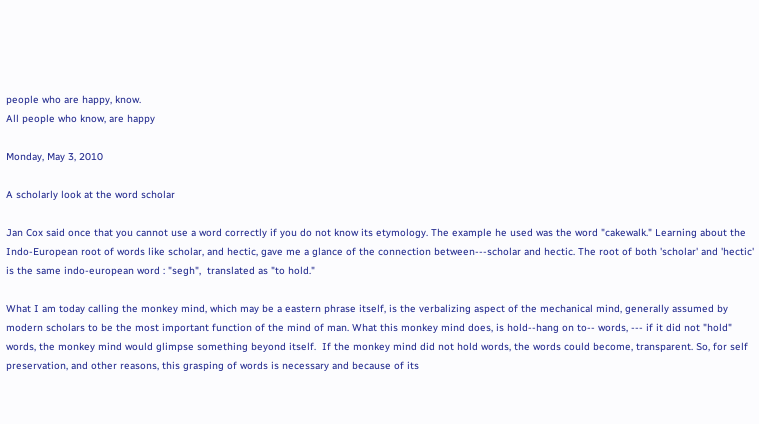people who are happy, know.
All people who know, are happy

Monday, May 3, 2010

A scholarly look at the word scholar

Jan Cox said once that you cannot use a word correctly if you do not know its etymology. The example he used was the word "cakewalk." Learning about the Indo-European root of words like scholar, and hectic, gave me a glance of the connection between---scholar and hectic. The root of both 'scholar' and 'hectic' is the same indo-european word : "segh",  translated as "to hold."

What I am today calling the monkey mind, which may be a eastern phrase itself, is the verbalizing aspect of the mechanical mind, generally assumed by modern scholars to be the most important function of the mind of man. What this monkey mind does, is hold--hang on to-- words, --- if it did not "hold" words, the monkey mind would glimpse something beyond itself.  If the monkey mind did not hold words, the words could become, transparent. So, for self preservation, and other reasons, this grasping of words is necessary and because of its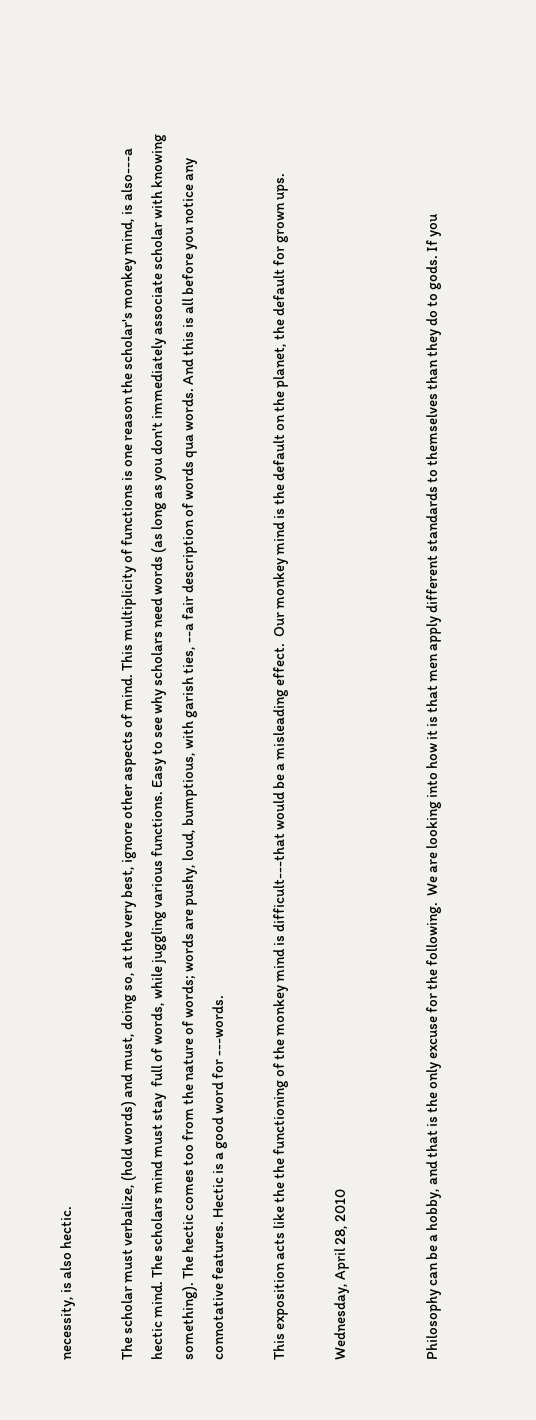necessity, is also hectic.

The scholar must verbalize, (hold words) and must, doing so, at the very best, ignore other aspects of mind. This multiplicity of functions is one reason the scholar's monkey mind, is also---a hectic mind. The scholars mind must stay  full of words, while juggling various functions. Easy to see why scholars need words (as long as you don't immediately associate scholar with knowing something). The hectic comes too from the nature of words; words are pushy, loud, bumptious, with garish ties, --a fair description of words qua words. And this is all before you notice any connotative features. Hectic is a good word for ---words.

This exposition acts like the the functioning of the monkey mind is difficult---that would be a misleading effect.  Our monkey mind is the default on the planet, the default for grown ups.

Wednesday, April 28, 2010


Philosophy can be a hobby, and that is the only excuse for the following.  We are looking into how it is that men apply different standards to themselves than they do to gods. If you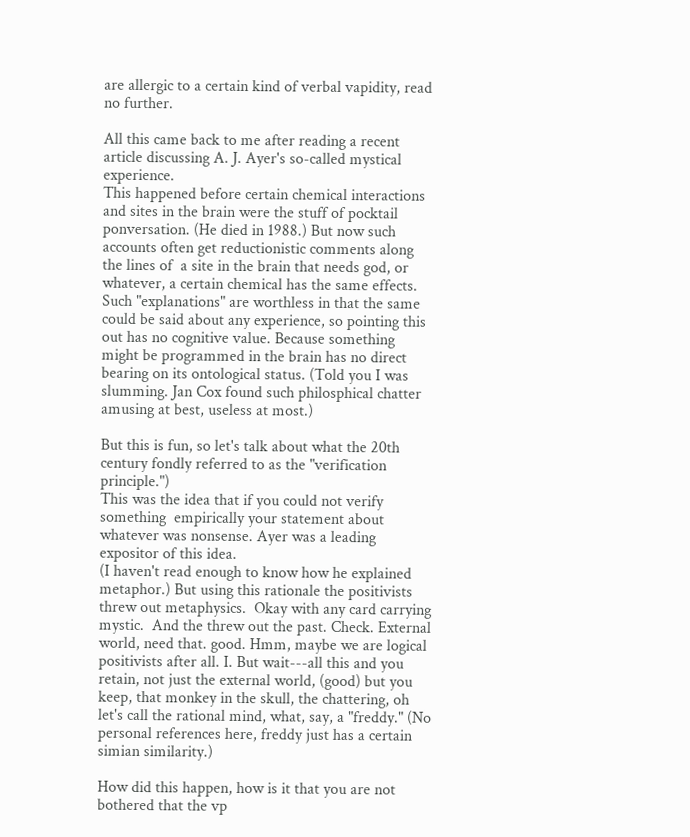are allergic to a certain kind of verbal vapidity, read no further.

All this came back to me after reading a recent article discussing A. J. Ayer's so-called mystical experience.
This happened before certain chemical interactions and sites in the brain were the stuff of pocktail ponversation. (He died in 1988.) But now such accounts often get reductionistic comments along the lines of  a site in the brain that needs god, or whatever, a certain chemical has the same effects. Such "explanations" are worthless in that the same could be said about any experience, so pointing this out has no cognitive value. Because something might be programmed in the brain has no direct bearing on its ontological status. (Told you I was slumming. Jan Cox found such philosphical chatter amusing at best, useless at most.)

But this is fun, so let's talk about what the 20th century fondly referred to as the "verification principle.")
This was the idea that if you could not verify something  empirically your statement about whatever was nonsense. Ayer was a leading expositor of this idea.
(I haven't read enough to know how he explained metaphor.) But using this rationale the positivists threw out metaphysics.  Okay with any card carrying mystic.  And the threw out the past. Check. External world, need that. good. Hmm, maybe we are logical positivists after all. I. But wait---all this and you retain, not just the external world, (good) but you keep, that monkey in the skull, the chattering, oh let's call the rational mind, what, say, a "freddy." (No personal references here, freddy just has a certain simian similarity.)

How did this happen, how is it that you are not bothered that the vp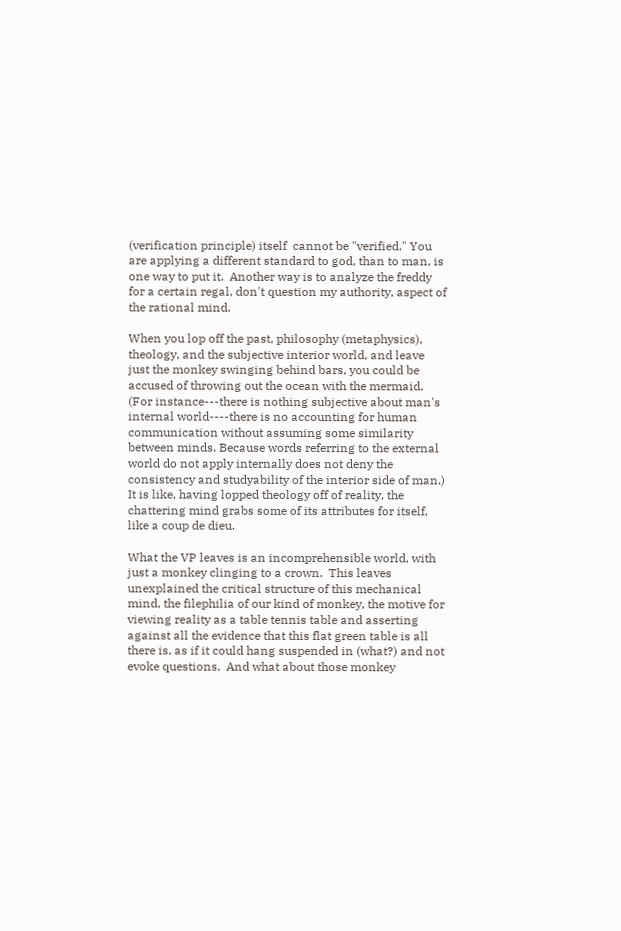(verification principle) itself  cannot be "verified." You are applying a different standard to god, than to man, is one way to put it.  Another way is to analyze the freddy for a certain regal, don't question my authority, aspect of the rational mind.

When you lop off the past, philosophy (metaphysics), theology, and the subjective interior world, and leave just the monkey swinging behind bars, you could be accused of throwing out the ocean with the mermaid.
(For instance---there is nothing subjective about man's internal world----there is no accounting for human communication without assuming some similarity between minds. Because words referring to the external world do not apply internally does not deny the consistency and studyability of the interior side of man.)  It is like, having lopped theology off of reality, the chattering mind grabs some of its attributes for itself, like a coup de dieu.

What the VP leaves is an incomprehensible world, with just a monkey clinging to a crown.  This leaves unexplained the critical structure of this mechanical mind, the filephilia of our kind of monkey, the motive for viewing reality as a table tennis table and asserting against all the evidence that this flat green table is all there is, as if it could hang suspended in (what?) and not evoke questions.  And what about those monkey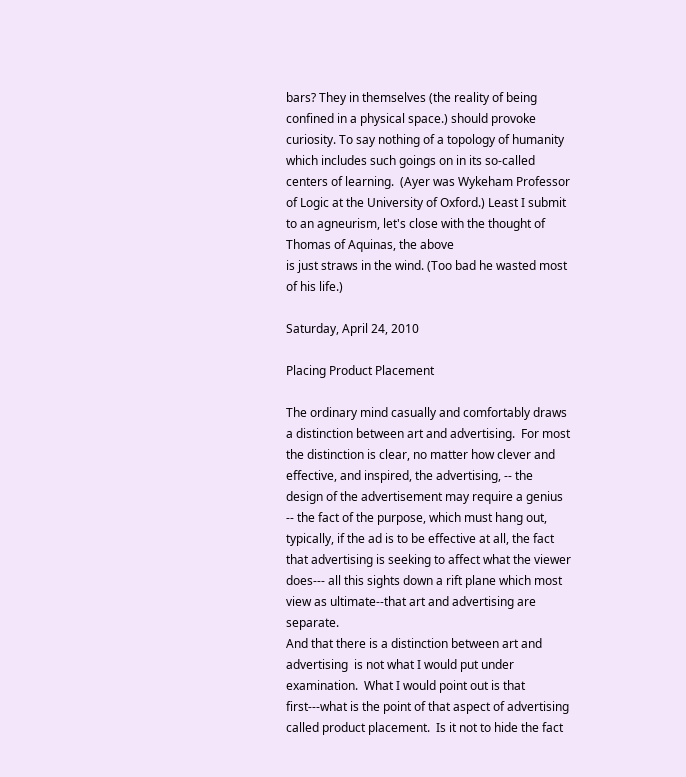bars? They in themselves (the reality of being confined in a physical space.) should provoke curiosity. To say nothing of a topology of humanity which includes such goings on in its so-called centers of learning.  (Ayer was Wykeham Professor of Logic at the University of Oxford.) Least I submit to an agneurism, let's close with the thought of Thomas of Aquinas, the above
is just straws in the wind. (Too bad he wasted most of his life.)

Saturday, April 24, 2010

Placing Product Placement

The ordinary mind casually and comfortably draws a distinction between art and advertising.  For most the distinction is clear, no matter how clever and effective, and inspired, the advertising, -- the design of the advertisement may require a genius -- the fact of the purpose, which must hang out, typically, if the ad is to be effective at all, the fact that advertising is seeking to affect what the viewer does--- all this sights down a rift plane which most view as ultimate--that art and advertising are separate.
And that there is a distinction between art and advertising  is not what I would put under examination.  What I would point out is that first---what is the point of that aspect of advertising called product placement.  Is it not to hide the fact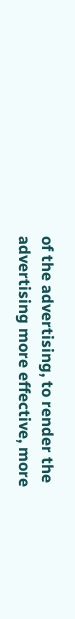of the advertising, to render the advertising more effective, more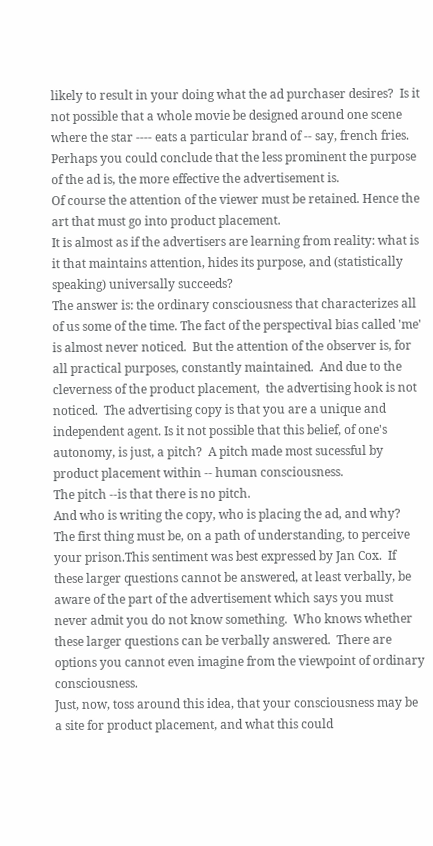likely to result in your doing what the ad purchaser desires?  Is it not possible that a whole movie be designed around one scene where the star ---- eats a particular brand of -- say, french fries. Perhaps you could conclude that the less prominent the purpose of the ad is, the more effective the advertisement is.
Of course the attention of the viewer must be retained. Hence the art that must go into product placement.
It is almost as if the advertisers are learning from reality: what is it that maintains attention, hides its purpose, and (statistically speaking) universally succeeds?
The answer is: the ordinary consciousness that characterizes all of us some of the time. The fact of the perspectival bias called 'me' is almost never noticed.  But the attention of the observer is, for all practical purposes, constantly maintained.  And due to the cleverness of the product placement,  the advertising hook is not noticed.  The advertising copy is that you are a unique and independent agent. Is it not possible that this belief, of one's autonomy, is just, a pitch?  A pitch made most sucessful by product placement within -- human consciousness.
The pitch --is that there is no pitch.
And who is writing the copy, who is placing the ad, and why?
The first thing must be, on a path of understanding, to perceive your prison.This sentiment was best expressed by Jan Cox.  If these larger questions cannot be answered, at least verbally, be aware of the part of the advertisement which says you must never admit you do not know something.  Who knows whether these larger questions can be verbally answered.  There are options you cannot even imagine from the viewpoint of ordinary consciousness.
Just, now, toss around this idea, that your consciousness may be a site for product placement, and what this could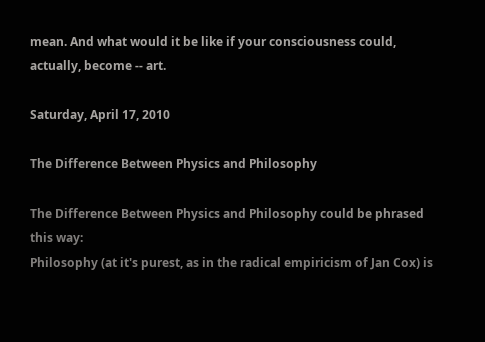mean. And what would it be like if your consciousness could, actually, become -- art.

Saturday, April 17, 2010

The Difference Between Physics and Philosophy

The Difference Between Physics and Philosophy could be phrased this way:
Philosophy (at it's purest, as in the radical empiricism of Jan Cox) is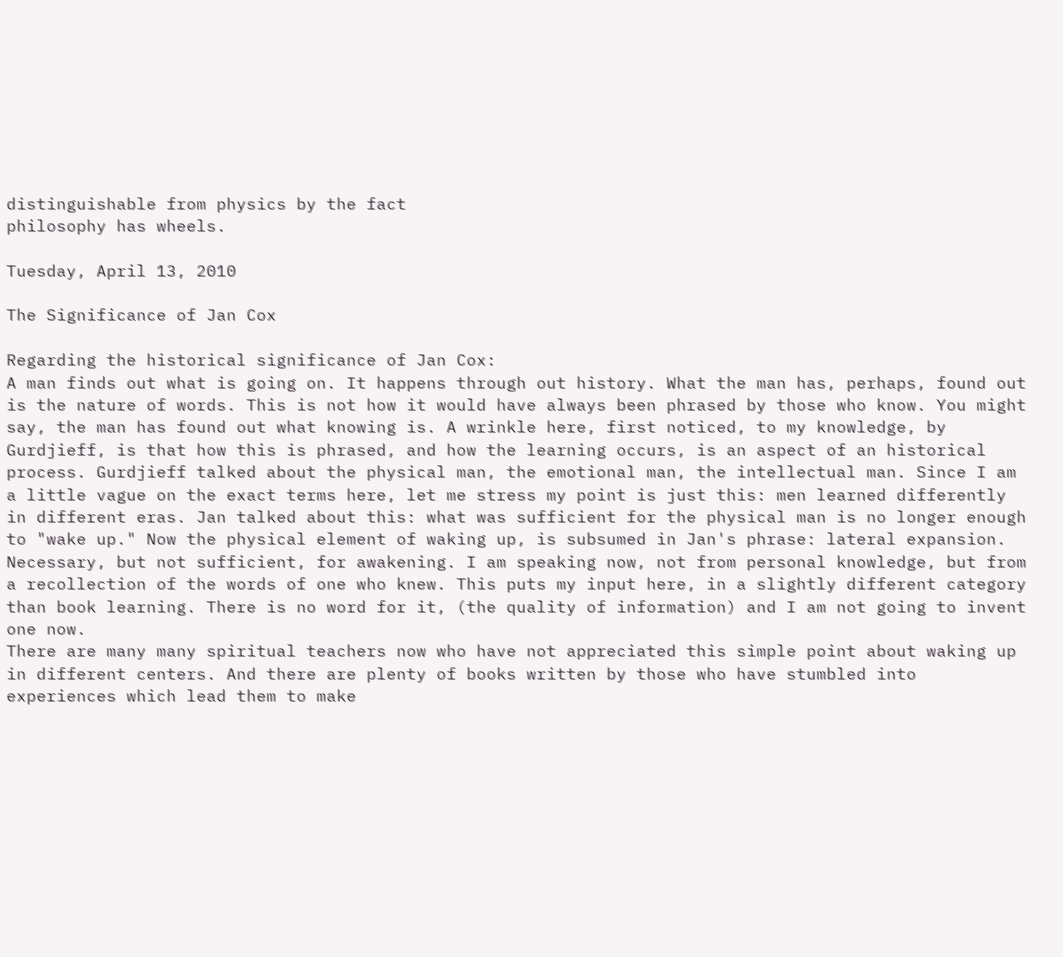distinguishable from physics by the fact
philosophy has wheels.

Tuesday, April 13, 2010

The Significance of Jan Cox

Regarding the historical significance of Jan Cox:
A man finds out what is going on. It happens through out history. What the man has, perhaps, found out is the nature of words. This is not how it would have always been phrased by those who know. You might say, the man has found out what knowing is. A wrinkle here, first noticed, to my knowledge, by Gurdjieff, is that how this is phrased, and how the learning occurs, is an aspect of an historical process. Gurdjieff talked about the physical man, the emotional man, the intellectual man. Since I am a little vague on the exact terms here, let me stress my point is just this: men learned differently in different eras. Jan talked about this: what was sufficient for the physical man is no longer enough to "wake up." Now the physical element of waking up, is subsumed in Jan's phrase: lateral expansion. Necessary, but not sufficient, for awakening. I am speaking now, not from personal knowledge, but from a recollection of the words of one who knew. This puts my input here, in a slightly different category than book learning. There is no word for it, (the quality of information) and I am not going to invent one now.
There are many many spiritual teachers now who have not appreciated this simple point about waking up in different centers. And there are plenty of books written by those who have stumbled into experiences which lead them to make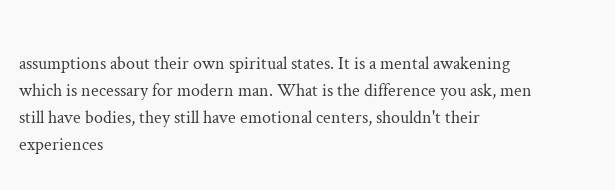assumptions about their own spiritual states. It is a mental awakening which is necessary for modern man. What is the difference you ask, men still have bodies, they still have emotional centers, shouldn't their experiences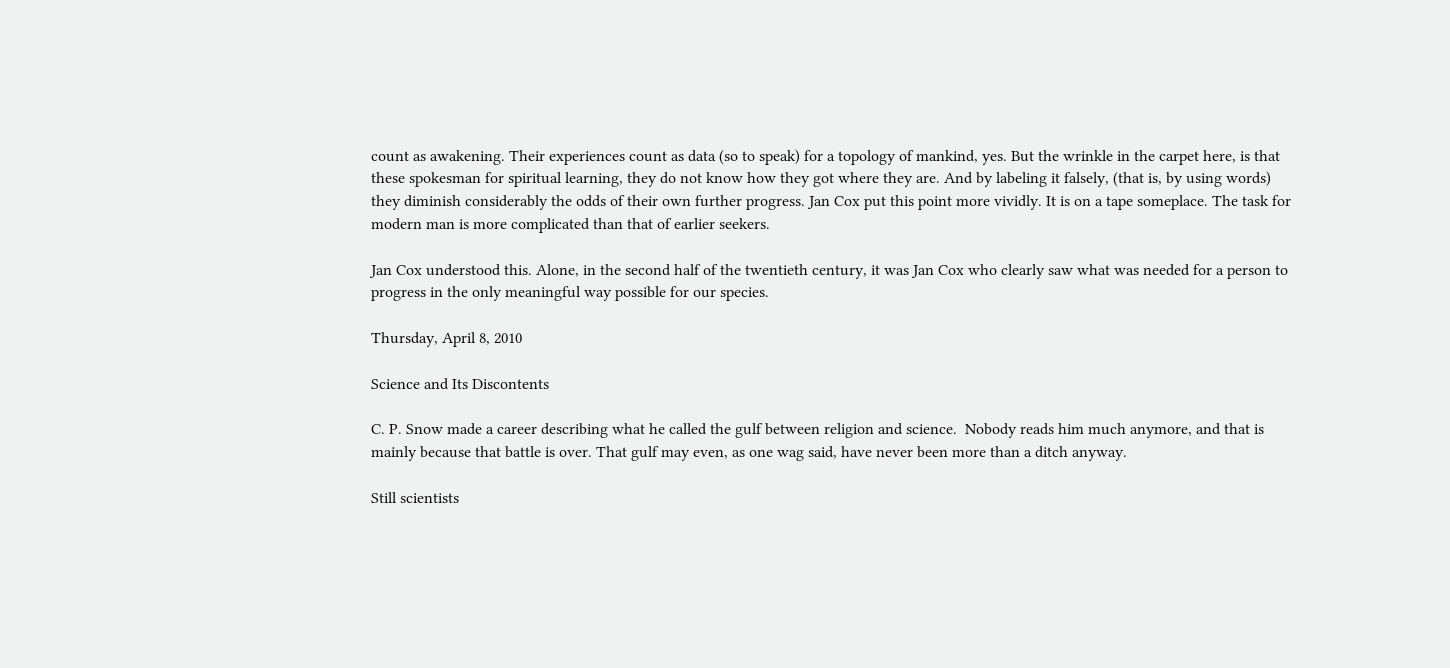count as awakening. Their experiences count as data (so to speak) for a topology of mankind, yes. But the wrinkle in the carpet here, is that these spokesman for spiritual learning, they do not know how they got where they are. And by labeling it falsely, (that is, by using words) they diminish considerably the odds of their own further progress. Jan Cox put this point more vividly. It is on a tape someplace. The task for modern man is more complicated than that of earlier seekers.

Jan Cox understood this. Alone, in the second half of the twentieth century, it was Jan Cox who clearly saw what was needed for a person to progress in the only meaningful way possible for our species.

Thursday, April 8, 2010

Science and Its Discontents

C. P. Snow made a career describing what he called the gulf between religion and science.  Nobody reads him much anymore, and that is mainly because that battle is over. That gulf may even, as one wag said, have never been more than a ditch anyway.

Still scientists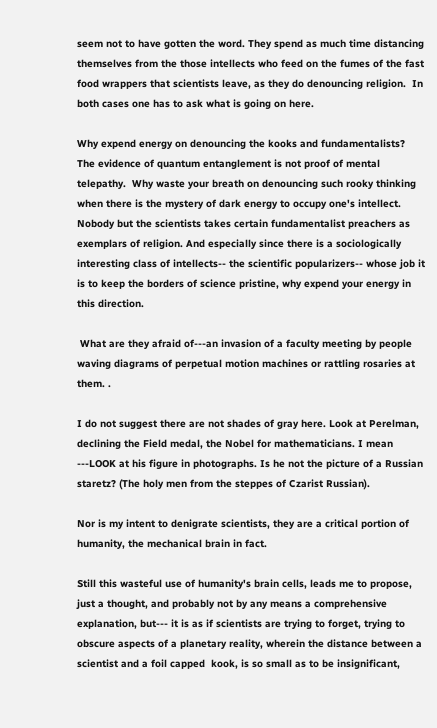seem not to have gotten the word. They spend as much time distancing themselves from the those intellects who feed on the fumes of the fast food wrappers that scientists leave, as they do denouncing religion.  In both cases one has to ask what is going on here.

Why expend energy on denouncing the kooks and fundamentalists?  The evidence of quantum entanglement is not proof of mental telepathy.  Why waste your breath on denouncing such rooky thinking when there is the mystery of dark energy to occupy one's intellect. Nobody but the scientists takes certain fundamentalist preachers as exemplars of religion. And especially since there is a sociologically interesting class of intellects-- the scientific popularizers-- whose job it is to keep the borders of science pristine, why expend your energy in this direction.

 What are they afraid of---an invasion of a faculty meeting by people waving diagrams of perpetual motion machines or rattling rosaries at them. .

I do not suggest there are not shades of gray here. Look at Perelman, declining the Field medal, the Nobel for mathematicians. I mean ---LOOK at his figure in photographs. Is he not the picture of a Russian staretz? (The holy men from the steppes of Czarist Russian).

Nor is my intent to denigrate scientists, they are a critical portion of humanity, the mechanical brain in fact.

Still this wasteful use of humanity's brain cells, leads me to propose, just a thought, and probably not by any means a comprehensive explanation, but--- it is as if scientists are trying to forget, trying to obscure aspects of a planetary reality, wherein the distance between a scientist and a foil capped  kook, is so small as to be insignificant,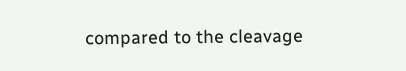compared to the cleavage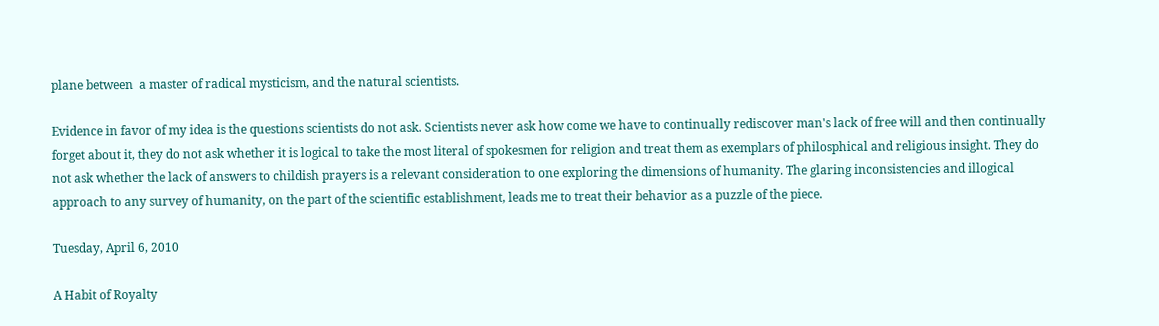plane between  a master of radical mysticism, and the natural scientists.

Evidence in favor of my idea is the questions scientists do not ask. Scientists never ask how come we have to continually rediscover man's lack of free will and then continually forget about it, they do not ask whether it is logical to take the most literal of spokesmen for religion and treat them as exemplars of philosphical and religious insight. They do not ask whether the lack of answers to childish prayers is a relevant consideration to one exploring the dimensions of humanity. The glaring inconsistencies and illogical approach to any survey of humanity, on the part of the scientific establishment, leads me to treat their behavior as a puzzle of the piece.

Tuesday, April 6, 2010

A Habit of Royalty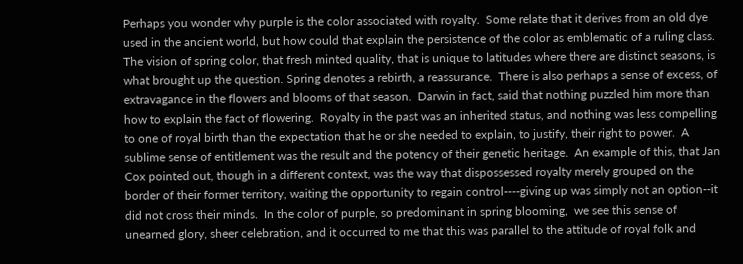Perhaps you wonder why purple is the color associated with royalty.  Some relate that it derives from an old dye used in the ancient world, but how could that explain the persistence of the color as emblematic of a ruling class.  The vision of spring color, that fresh minted quality, that is unique to latitudes where there are distinct seasons, is what brought up the question. Spring denotes a rebirth, a reassurance.  There is also perhaps a sense of excess, of extravagance in the flowers and blooms of that season.  Darwin in fact, said that nothing puzzled him more than how to explain the fact of flowering.  Royalty in the past was an inherited status, and nothing was less compelling to one of royal birth than the expectation that he or she needed to explain, to justify, their right to power.  A sublime sense of entitlement was the result and the potency of their genetic heritage.  An example of this, that Jan Cox pointed out, though in a different context, was the way that dispossessed royalty merely grouped on the border of their former territory, waiting the opportunity to regain control----giving up was simply not an option--it did not cross their minds.  In the color of purple, so predominant in spring blooming,  we see this sense of unearned glory, sheer celebration, and it occurred to me that this was parallel to the attitude of royal folk and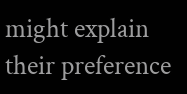might explain their preference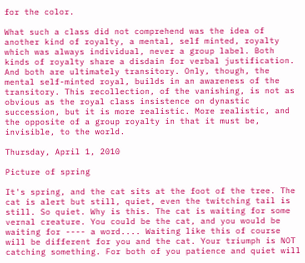for the color.

What such a class did not comprehend was the idea of another kind of royalty, a mental, self minted, royalty which was always individual, never a group label. Both kinds of royalty share a disdain for verbal justification. And both are ultimately transitory. Only, though, the mental self-minted royal, builds in an awareness of the transitory. This recollection, of the vanishing, is not as obvious as the royal class insistence on dynastic succession, but it is more realistic. More realistic, and the opposite of a group royalty in that it must be, invisible, to the world.

Thursday, April 1, 2010

Picture of spring

It's spring, and the cat sits at the foot of the tree. The cat is alert but still, quiet, even the twitching tail is still. So quiet. Why is this. The cat is waiting for some vernal creature. You could be the cat, and you would be waiting for ---- a word.... Waiting like this of course will be different for you and the cat. Your triumph is NOT catching something. For both of you patience and quiet will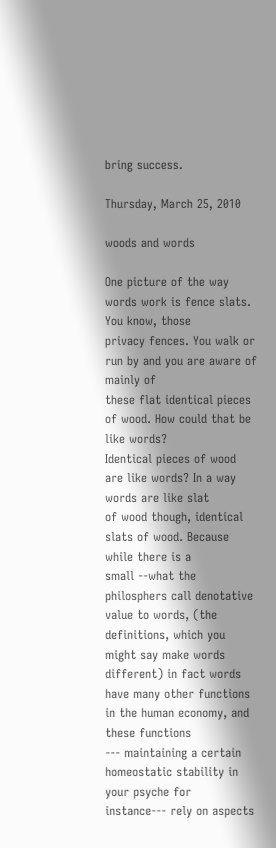bring success.

Thursday, March 25, 2010

woods and words

One picture of the way words work is fence slats. You know, those
privacy fences. You walk or run by and you are aware of mainly of
these flat identical pieces of wood. How could that be like words?
Identical pieces of wood are like words? In a way words are like slat
of wood though, identical slats of wood. Because while there is a
small --what the philosphers call denotative value to words, (the
definitions, which you might say make words different) in fact words
have many other functions in the human economy, and these functions
--- maintaining a certain homeostatic stability in your psyche for
instance--- rely on aspects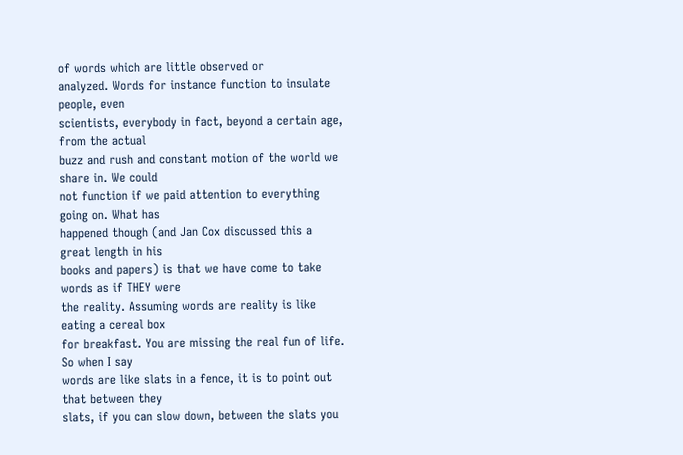of words which are little observed or
analyzed. Words for instance function to insulate people, even
scientists, everybody in fact, beyond a certain age, from the actual
buzz and rush and constant motion of the world we share in. We could
not function if we paid attention to everything going on. What has
happened though (and Jan Cox discussed this a great length in his
books and papers) is that we have come to take words as if THEY were
the reality. Assuming words are reality is like eating a cereal box
for breakfast. You are missing the real fun of life. So when I say
words are like slats in a fence, it is to point out that between they
slats, if you can slow down, between the slats you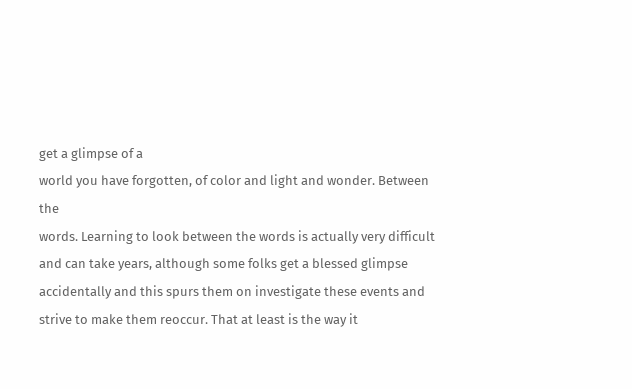get a glimpse of a
world you have forgotten, of color and light and wonder. Between the
words. Learning to look between the words is actually very difficult
and can take years, although some folks get a blessed glimpse
accidentally and this spurs them on investigate these events and
strive to make them reoccur. That at least is the way it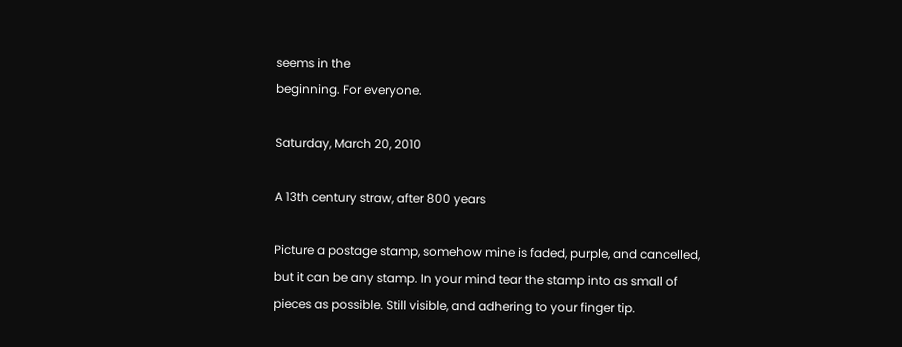seems in the
beginning. For everyone.

Saturday, March 20, 2010

A 13th century straw, after 800 years

Picture a postage stamp, somehow mine is faded, purple, and cancelled,
but it can be any stamp. In your mind tear the stamp into as small of
pieces as possible. Still visible, and adhering to your finger tip.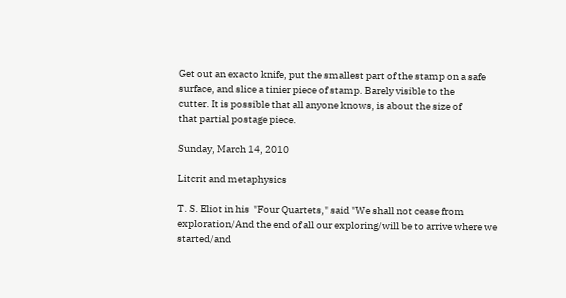Get out an exacto knife, put the smallest part of the stamp on a safe
surface, and slice a tinier piece of stamp. Barely visible to the
cutter. It is possible that all anyone knows, is about the size of
that partial postage piece.

Sunday, March 14, 2010

Litcrit and metaphysics

T. S. Eliot in his  "Four Quartets," said "We shall not cease from exploration/And the end of all our exploring/will be to arrive where we started/and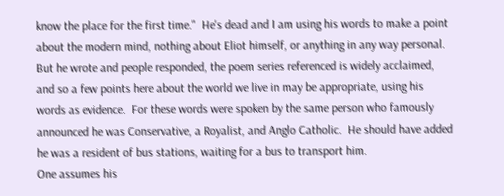know the place for the first time."  He's dead and I am using his words to make a point about the modern mind, nothing about Eliot himself, or anything in any way personal.  But he wrote and people responded, the poem series referenced is widely acclaimed, and so a few points here about the world we live in may be appropriate, using his words as evidence.  For these words were spoken by the same person who famously announced he was Conservative, a Royalist, and Anglo Catholic.  He should have added he was a resident of bus stations, waiting for a bus to transport him.
One assumes his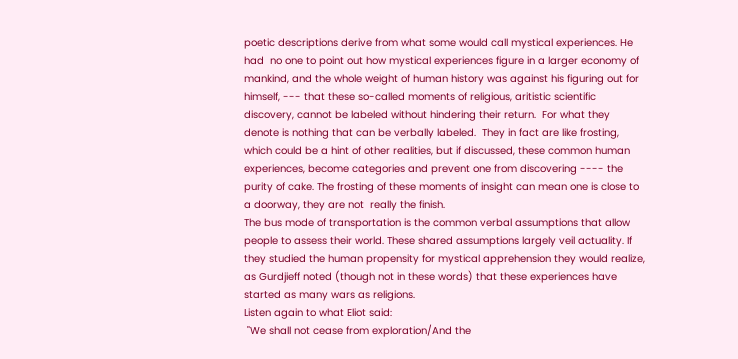poetic descriptions derive from what some would call mystical experiences. He had  no one to point out how mystical experiences figure in a larger economy of mankind, and the whole weight of human history was against his figuring out for himself, --- that these so-called moments of religious, aritistic scientific discovery, cannot be labeled without hindering their return.  For what they denote is nothing that can be verbally labeled.  They in fact are like frosting, which could be a hint of other realities, but if discussed, these common human experiences, become categories and prevent one from discovering ---- the purity of cake. The frosting of these moments of insight can mean one is close to a doorway, they are not  really the finish.
The bus mode of transportation is the common verbal assumptions that allow people to assess their world. These shared assumptions largely veil actuality. If they studied the human propensity for mystical apprehension they would realize, as Gurdjieff noted (though not in these words) that these experiences have started as many wars as religions.
Listen again to what Eliot said:
 "We shall not cease from exploration/And the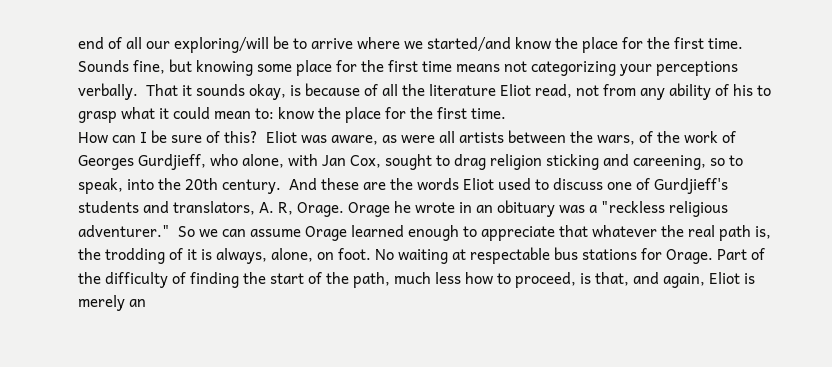end of all our exploring/will be to arrive where we started/and know the place for the first time.  Sounds fine, but knowing some place for the first time means not categorizing your perceptions verbally.  That it sounds okay, is because of all the literature Eliot read, not from any ability of his to grasp what it could mean to: know the place for the first time.
How can I be sure of this?  Eliot was aware, as were all artists between the wars, of the work of Georges Gurdjieff, who alone, with Jan Cox, sought to drag religion sticking and careening, so to speak, into the 20th century.  And these are the words Eliot used to discuss one of Gurdjieff's students and translators, A. R, Orage. Orage he wrote in an obituary was a "reckless religious adventurer."  So we can assume Orage learned enough to appreciate that whatever the real path is, the trodding of it is always, alone, on foot. No waiting at respectable bus stations for Orage. Part of the difficulty of finding the start of the path, much less how to proceed, is that, and again, Eliot is merely an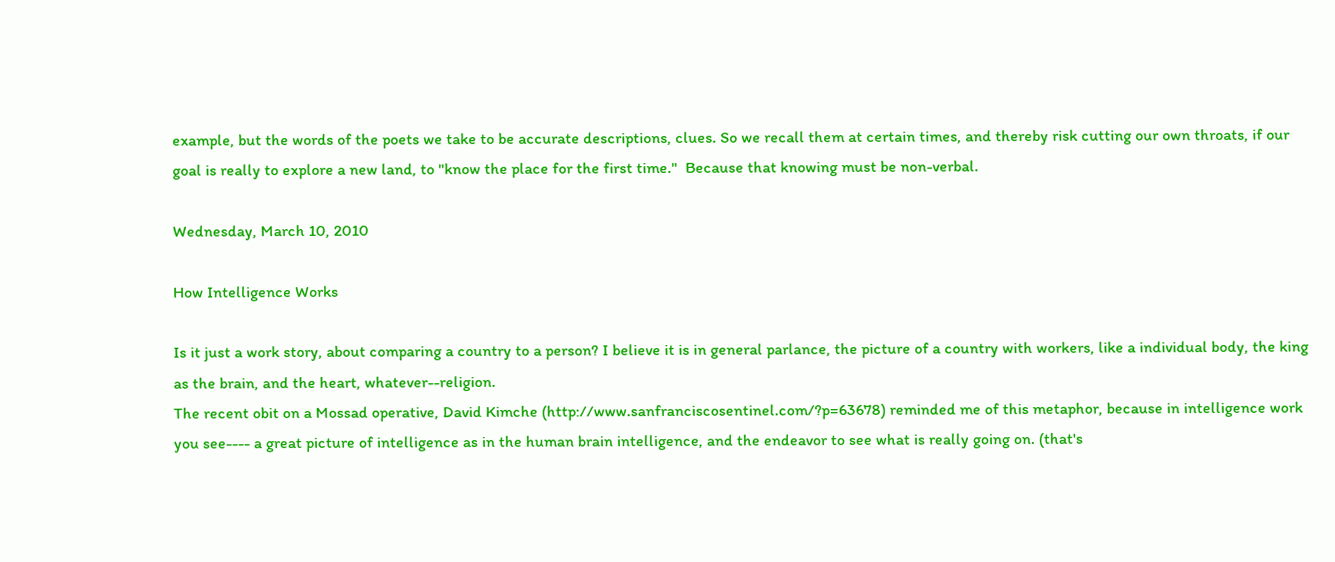example, but the words of the poets we take to be accurate descriptions, clues. So we recall them at certain times, and thereby risk cutting our own throats, if our goal is really to explore a new land, to "know the place for the first time."  Because that knowing must be non-verbal.

Wednesday, March 10, 2010

How Intelligence Works

Is it just a work story, about comparing a country to a person? I believe it is in general parlance, the picture of a country with workers, like a individual body, the king as the brain, and the heart, whatever--religion.
The recent obit on a Mossad operative, David Kimche (http://www.sanfranciscosentinel.com/?p=63678) reminded me of this metaphor, because in intelligence work you see---- a great picture of intelligence as in the human brain intelligence, and the endeavor to see what is really going on. (that's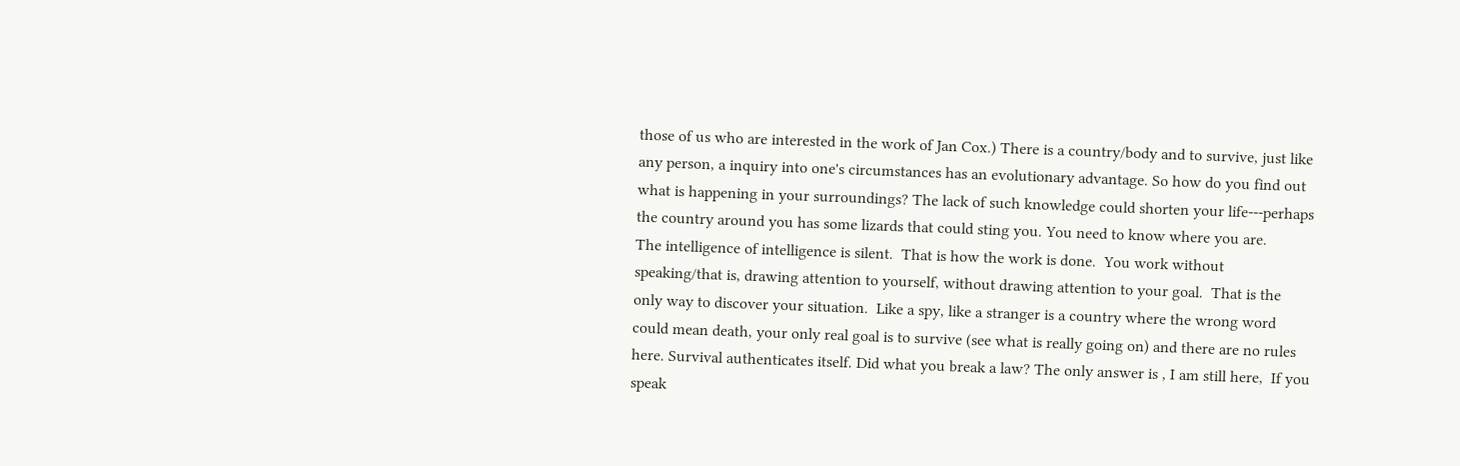those of us who are interested in the work of Jan Cox.) There is a country/body and to survive, just like any person, a inquiry into one's circumstances has an evolutionary advantage. So how do you find out what is happening in your surroundings? The lack of such knowledge could shorten your life---perhaps the country around you has some lizards that could sting you. You need to know where you are.
The intelligence of intelligence is silent.  That is how the work is done.  You work without speaking/that is, drawing attention to yourself, without drawing attention to your goal.  That is the only way to discover your situation.  Like a spy, like a stranger is a country where the wrong word could mean death, your only real goal is to survive (see what is really going on) and there are no rules here. Survival authenticates itself. Did what you break a law? The only answer is , I am still here,  If you speak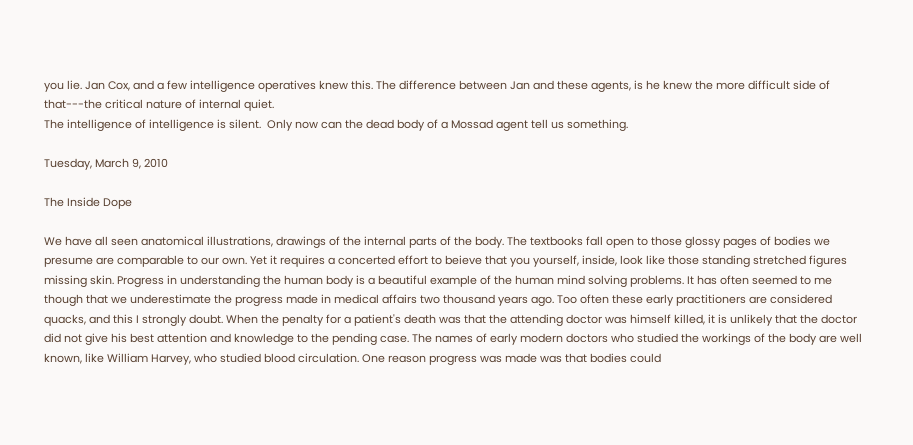you lie. Jan Cox, and a few intelligence operatives knew this. The difference between Jan and these agents, is he knew the more difficult side of that---the critical nature of internal quiet.
The intelligence of intelligence is silent.  Only now can the dead body of a Mossad agent tell us something.

Tuesday, March 9, 2010

The Inside Dope

We have all seen anatomical illustrations, drawings of the internal parts of the body. The textbooks fall open to those glossy pages of bodies we presume are comparable to our own. Yet it requires a concerted effort to beieve that you yourself, inside, look like those standing stretched figures missing skin. Progress in understanding the human body is a beautiful example of the human mind solving problems. It has often seemed to me though that we underestimate the progress made in medical affairs two thousand years ago. Too often these early practitioners are considered quacks, and this I strongly doubt. When the penalty for a patient's death was that the attending doctor was himself killed, it is unlikely that the doctor did not give his best attention and knowledge to the pending case. The names of early modern doctors who studied the workings of the body are well known, like William Harvey, who studied blood circulation. One reason progress was made was that bodies could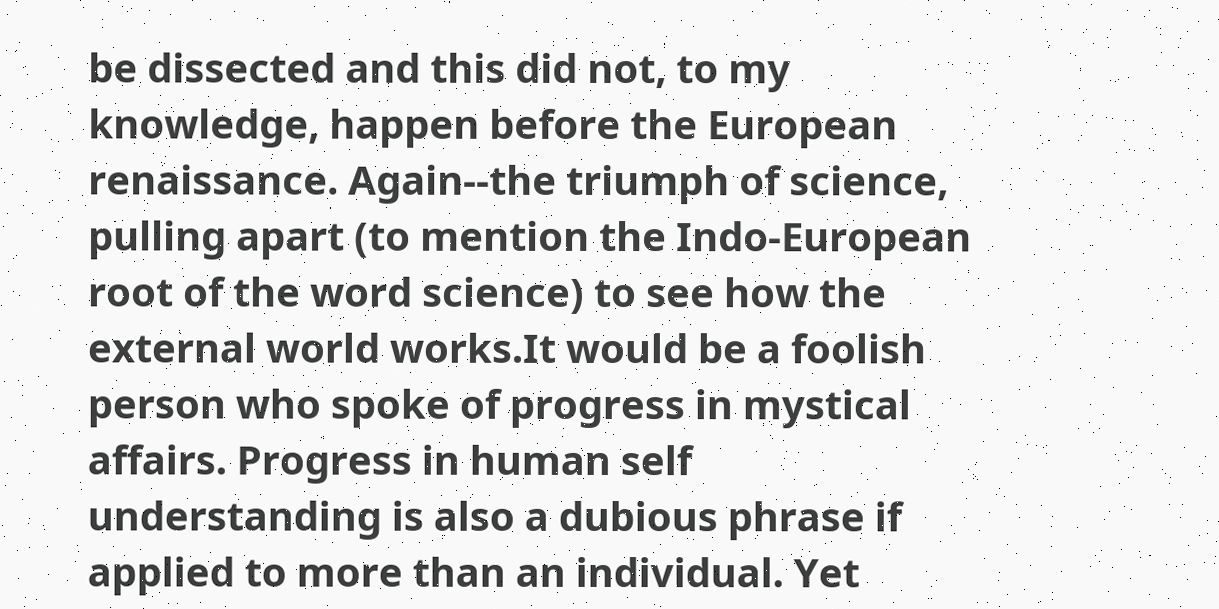be dissected and this did not, to my knowledge, happen before the European renaissance. Again--the triumph of science, pulling apart (to mention the Indo-European root of the word science) to see how the external world works.It would be a foolish person who spoke of progress in mystical affairs. Progress in human self understanding is also a dubious phrase if applied to more than an individual. Yet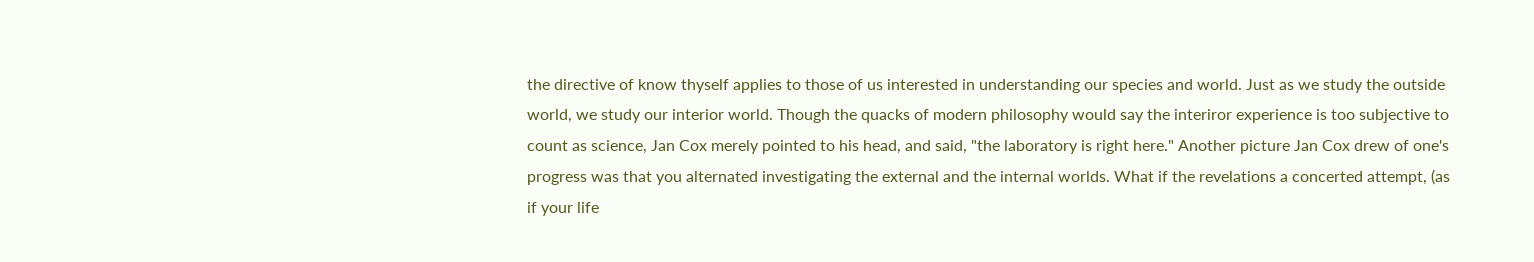the directive of know thyself applies to those of us interested in understanding our species and world. Just as we study the outside world, we study our interior world. Though the quacks of modern philosophy would say the interiror experience is too subjective to count as science, Jan Cox merely pointed to his head, and said, "the laboratory is right here." Another picture Jan Cox drew of one's progress was that you alternated investigating the external and the internal worlds. What if the revelations a concerted attempt, (as if your life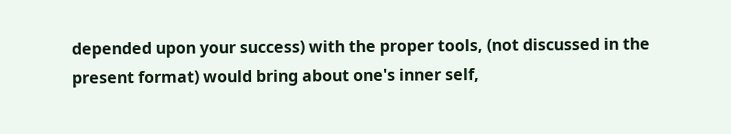depended upon your success) with the proper tools, (not discussed in the present format) would bring about one's inner self,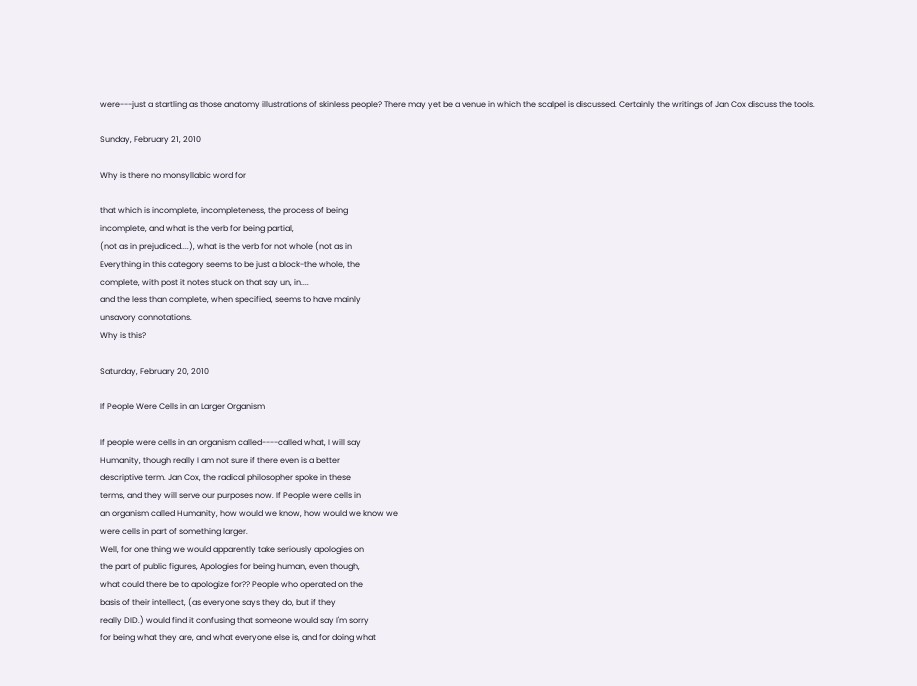were---just a startling as those anatomy illustrations of skinless people? There may yet be a venue in which the scalpel is discussed. Certainly the writings of Jan Cox discuss the tools.

Sunday, February 21, 2010

Why is there no monsyllabic word for

that which is incomplete, incompleteness, the process of being
incomplete, and what is the verb for being partial,
(not as in prejudiced....), what is the verb for not whole (not as in
Everything in this category seems to be just a block-the whole, the
complete, with post it notes stuck on that say un, in....
and the less than complete, when specified, seems to have mainly
unsavory connotations.
Why is this?

Saturday, February 20, 2010

If People Were Cells in an Larger Organism

If people were cells in an organism called----called what, I will say
Humanity, though really I am not sure if there even is a better
descriptive term. Jan Cox, the radical philosopher spoke in these
terms, and they will serve our purposes now. If People were cells in
an organism called Humanity, how would we know, how would we know we
were cells in part of something larger.
Well, for one thing we would apparently take seriously apologies on
the part of public figures, Apologies for being human, even though,
what could there be to apologize for?? People who operated on the
basis of their intellect, (as everyone says they do, but if they
really DID.) would find it confusing that someone would say I'm sorry
for being what they are, and what everyone else is, and for doing what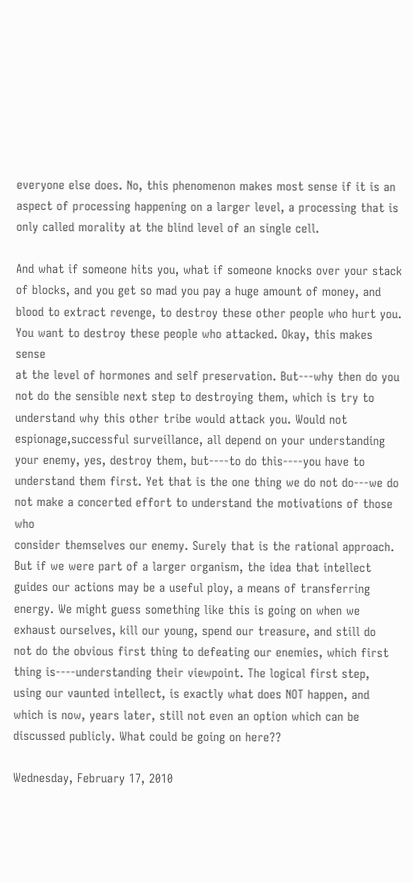everyone else does. No, this phenomenon makes most sense if it is an
aspect of processing happening on a larger level, a processing that is
only called morality at the blind level of an single cell.

And what if someone hits you, what if someone knocks over your stack
of blocks, and you get so mad you pay a huge amount of money, and
blood to extract revenge, to destroy these other people who hurt you.
You want to destroy these people who attacked. Okay, this makes sense
at the level of hormones and self preservation. But---why then do you
not do the sensible next step to destroying them, which is try to
understand why this other tribe would attack you. Would not
espionage,successful surveillance, all depend on your understanding
your enemy, yes, destroy them, but----to do this----you have to
understand them first. Yet that is the one thing we do not do---we do
not make a concerted effort to understand the motivations of those who
consider themselves our enemy. Surely that is the rational approach.
But if we were part of a larger organism, the idea that intellect
guides our actions may be a useful ploy, a means of transferring
energy. We might guess something like this is going on when we
exhaust ourselves, kill our young, spend our treasure, and still do
not do the obvious first thing to defeating our enemies, which first
thing is----understanding their viewpoint. The logical first step,
using our vaunted intellect, is exactly what does NOT happen, and
which is now, years later, still not even an option which can be
discussed publicly. What could be going on here??

Wednesday, February 17, 2010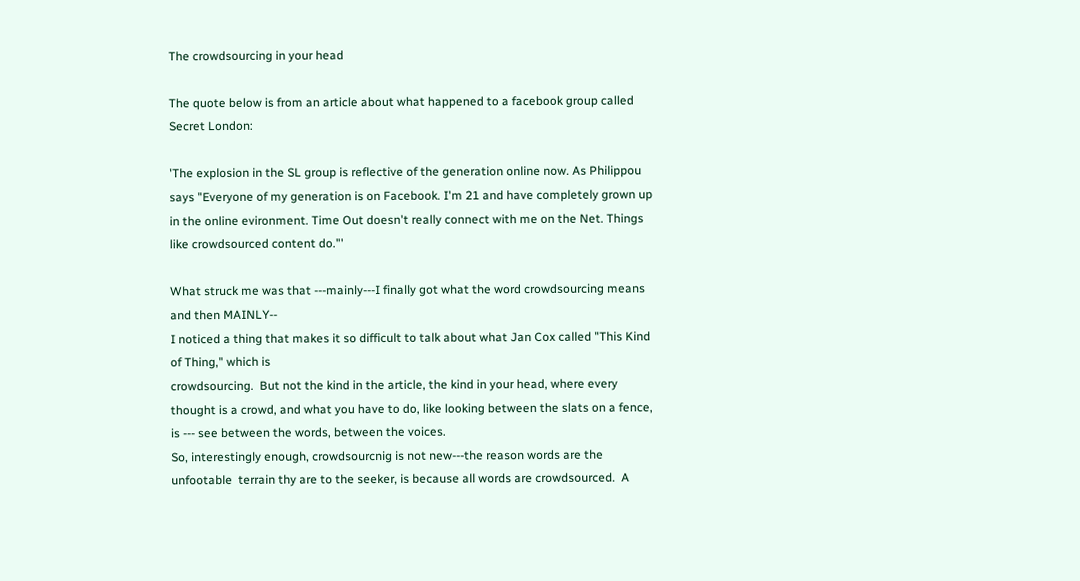The crowdsourcing in your head

The quote below is from an article about what happened to a facebook group called Secret London:

'The explosion in the SL group is reflective of the generation online now. As Philippou says "Everyone of my generation is on Facebook. I'm 21 and have completely grown up in the online evironment. Time Out doesn't really connect with me on the Net. Things like crowdsourced content do."'

What struck me was that ---mainly---I finally got what the word crowdsourcing means and then MAINLY--
I noticed a thing that makes it so difficult to talk about what Jan Cox called "This Kind of Thing," which is
crowdsourcing.  But not the kind in the article, the kind in your head, where every thought is a crowd, and what you have to do, like looking between the slats on a fence, is --- see between the words, between the voices.
So, interestingly enough, crowdsourcnig is not new---the reason words are the unfootable  terrain thy are to the seeker, is because all words are crowdsourced.  A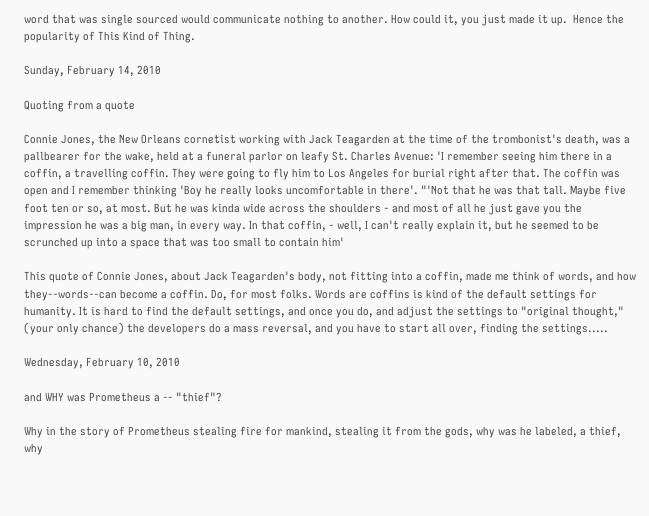word that was single sourced would communicate nothing to another. How could it, you just made it up.  Hence the popularity of This Kind of Thing.

Sunday, February 14, 2010

Quoting from a quote

Connie Jones, the New Orleans cornetist working with Jack Teagarden at the time of the trombonist's death, was a pallbearer for the wake, held at a funeral parlor on leafy St. Charles Avenue: 'I remember seeing him there in a coffin, a travelling coffin. They were going to fly him to Los Angeles for burial right after that. The coffin was open and I remember thinking 'Boy he really looks uncomfortable in there'. "'Not that he was that tall. Maybe five foot ten or so, at most. But he was kinda wide across the shoulders - and most of all he just gave you the impression he was a big man, in every way. In that coffin, - well, I can't really explain it, but he seemed to be scrunched up into a space that was too small to contain him'

This quote of Connie Jones, about Jack Teagarden's body, not fitting into a coffin, made me think of words, and how they--words--can become a coffin. Do, for most folks. Words are coffins is kind of the default settings for humanity. It is hard to find the default settings, and once you do, and adjust the settings to "original thought," (your only chance) the developers do a mass reversal, and you have to start all over, finding the settings.....

Wednesday, February 10, 2010

and WHY was Prometheus a -- "thief"?

Why in the story of Prometheus stealing fire for mankind, stealing it from the gods, why was he labeled, a thief, why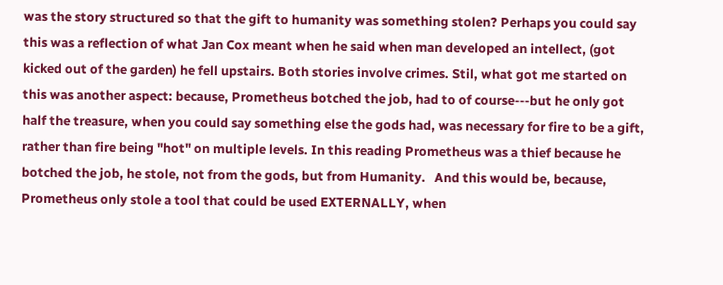was the story structured so that the gift to humanity was something stolen? Perhaps you could say this was a reflection of what Jan Cox meant when he said when man developed an intellect, (got kicked out of the garden) he fell upstairs. Both stories involve crimes. Stil, what got me started on this was another aspect: because, Prometheus botched the job, had to of course---but he only got half the treasure, when you could say something else the gods had, was necessary for fire to be a gift, rather than fire being "hot" on multiple levels. In this reading Prometheus was a thief because he botched the job, he stole, not from the gods, but from Humanity.   And this would be, because, Prometheus only stole a tool that could be used EXTERNALLY, when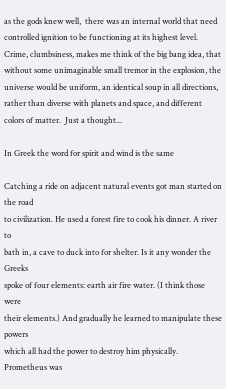as the gods knew well,  there was an internal world that need controlled ignition to be functioning at its highest level.
Crime, clumbsiness, makes me think of the big bang idea, that without some unimaginable small tremor in the explosion, the universe would be uniform, an identical soup in all directions, rather than diverse with planets and space, and different colors of matter.  Just a thought...

In Greek the word for spirit and wind is the same

Catching a ride on adjacent natural events got man started on the road
to civilization. He used a forest fire to cook his dinner. A river to
bath in, a cave to duck into for shelter. Is it any wonder the Greeks
spoke of four elements: earth air fire water. (I think those were
their elements.) And gradually he learned to manipulate these powers
which all had the power to destroy him physically. Prometheus was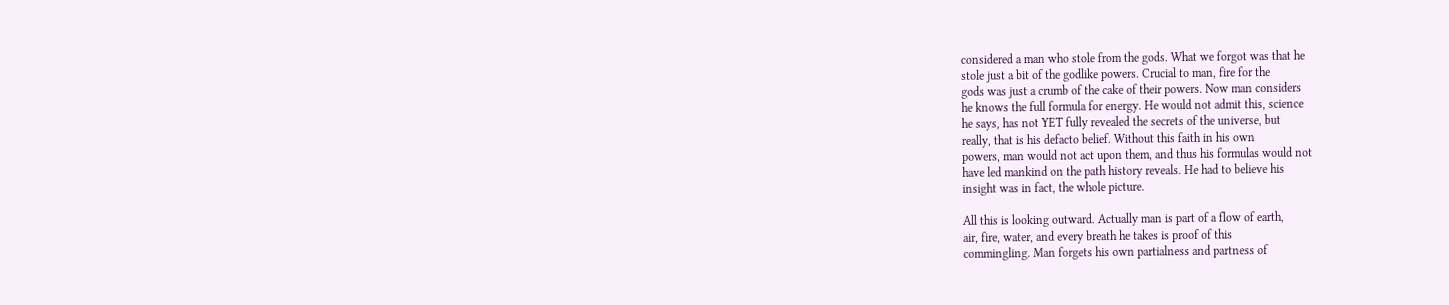considered a man who stole from the gods. What we forgot was that he
stole just a bit of the godlike powers. Crucial to man, fire for the
gods was just a crumb of the cake of their powers. Now man considers
he knows the full formula for energy. He would not admit this, science
he says, has not YET fully revealed the secrets of the universe, but
really, that is his defacto belief. Without this faith in his own
powers, man would not act upon them, and thus his formulas would not
have led mankind on the path history reveals. He had to believe his
insight was in fact, the whole picture.

All this is looking outward. Actually man is part of a flow of earth,
air, fire, water, and every breath he takes is proof of this
commingling. Man forgets his own partialness and partness of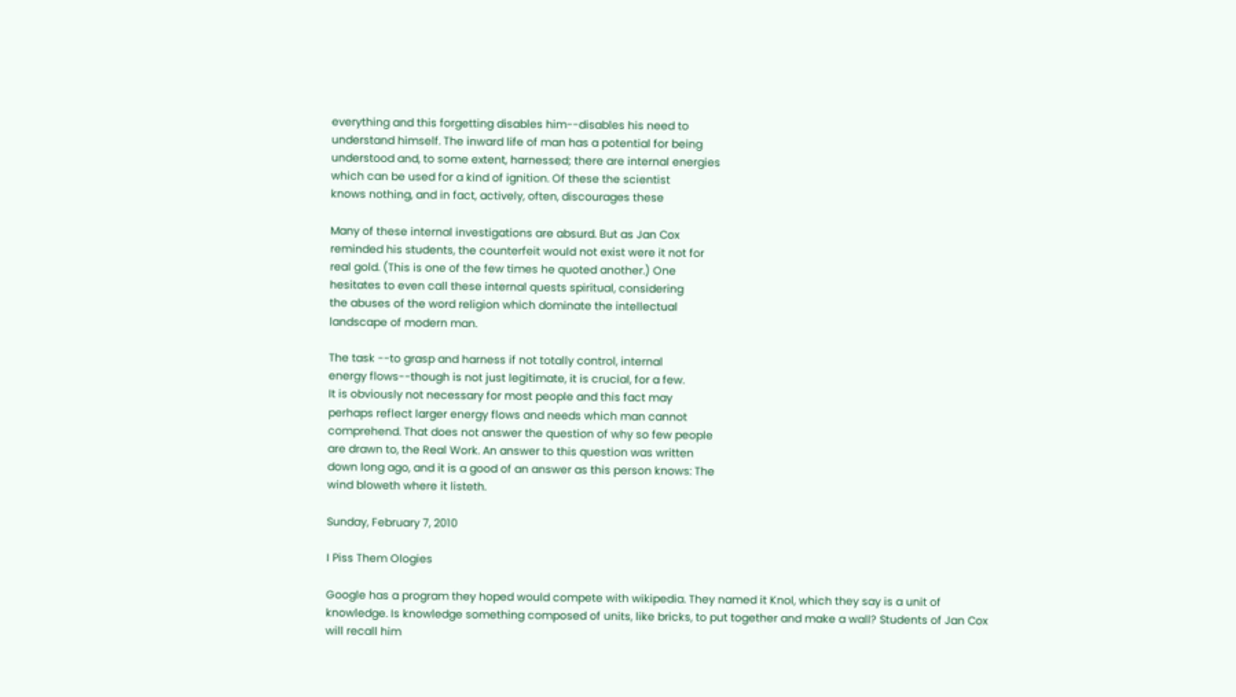everything and this forgetting disables him--disables his need to
understand himself. The inward life of man has a potential for being
understood and, to some extent, harnessed; there are internal energies
which can be used for a kind of ignition. Of these the scientist
knows nothing, and in fact, actively, often, discourages these

Many of these internal investigations are absurd. But as Jan Cox
reminded his students, the counterfeit would not exist were it not for
real gold. (This is one of the few times he quoted another.) One
hesitates to even call these internal quests spiritual, considering
the abuses of the word religion which dominate the intellectual
landscape of modern man.

The task --to grasp and harness if not totally control, internal
energy flows--though is not just legitimate, it is crucial, for a few.
It is obviously not necessary for most people and this fact may
perhaps reflect larger energy flows and needs which man cannot
comprehend. That does not answer the question of why so few people
are drawn to, the Real Work. An answer to this question was written
down long ago, and it is a good of an answer as this person knows: The
wind bloweth where it listeth.

Sunday, February 7, 2010

I Piss Them Ologies

Google has a program they hoped would compete with wikipedia. They named it Knol, which they say is a unit of knowledge. Is knowledge something composed of units, like bricks, to put together and make a wall? Students of Jan Cox will recall him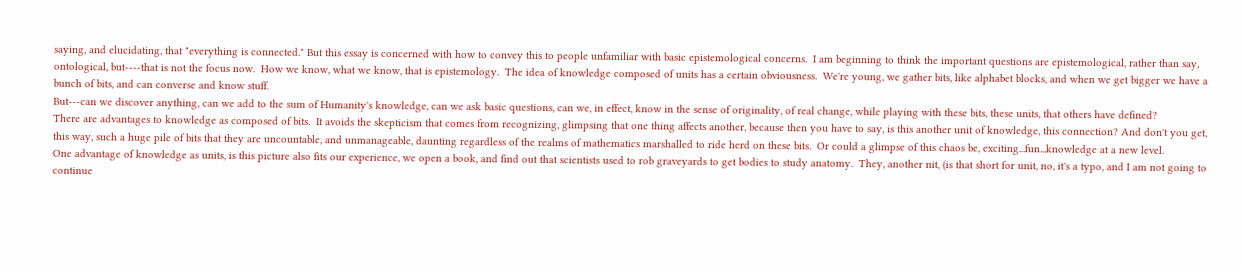saying, and elucidating, that "everything is connected." But this essay is concerned with how to convey this to people unfamiliar with basic epistemological concerns.  I am beginning to think the important questions are epistemological, rather than say, ontological, but----that is not the focus now.  How we know, what we know, that is epistemology.  The idea of knowledge composed of units has a certain obviousness.  We're young, we gather bits, like alphabet blocks, and when we get bigger we have a bunch of bits, and can converse and know stuff.
But---can we discover anything, can we add to the sum of Humanity's knowledge, can we ask basic questions, can we, in effect, know in the sense of originality, of real change, while playing with these bits, these units, that others have defined?
There are advantages to knowledge as composed of bits.  It avoids the skepticism that comes from recognizing, glimpsing that one thing affects another, because then you have to say, is this another unit of knowledge, this connection? And don't you get, this way, such a huge pile of bits that they are uncountable, and unmanageable, daunting regardless of the realms of mathematics marshalled to ride herd on these bits.  Or could a glimpse of this chaos be, exciting...fun...knowledge at a new level.
One advantage of knowledge as units, is this picture also fits our experience, we open a book, and find out that scientists used to rob graveyards to get bodies to study anatomy.  They, another nit, (is that short for unit, no, it's a typo, and I am not going to continue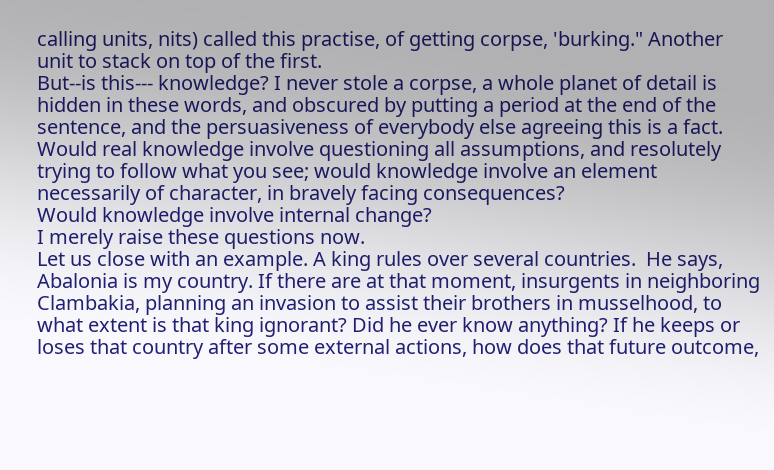calling units, nits) called this practise, of getting corpse, 'burking." Another unit to stack on top of the first.
But--is this--- knowledge? I never stole a corpse, a whole planet of detail is hidden in these words, and obscured by putting a period at the end of the sentence, and the persuasiveness of everybody else agreeing this is a fact.
Would real knowledge involve questioning all assumptions, and resolutely trying to follow what you see; would knowledge involve an element necessarily of character, in bravely facing consequences?
Would knowledge involve internal change?
I merely raise these questions now.
Let us close with an example. A king rules over several countries.  He says, Abalonia is my country. If there are at that moment, insurgents in neighboring Clambakia, planning an invasion to assist their brothers in musselhood, to what extent is that king ignorant? Did he ever know anything? If he keeps or loses that country after some external actions, how does that future outcome,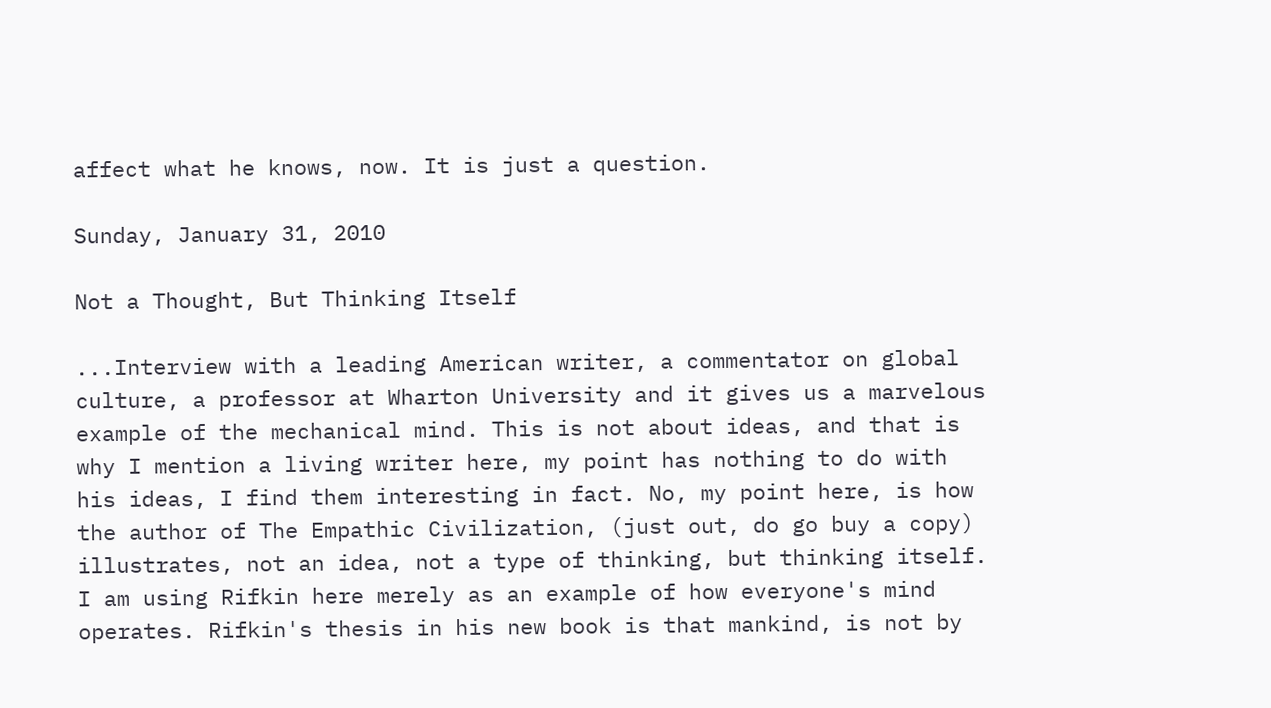affect what he knows, now. It is just a question.

Sunday, January 31, 2010

Not a Thought, But Thinking Itself

...Interview with a leading American writer, a commentator on global
culture, a professor at Wharton University and it gives us a marvelous
example of the mechanical mind. This is not about ideas, and that is
why I mention a living writer here, my point has nothing to do with
his ideas, I find them interesting in fact. No, my point here, is how
the author of The Empathic Civilization, (just out, do go buy a copy)
illustrates, not an idea, not a type of thinking, but thinking itself.
I am using Rifkin here merely as an example of how everyone's mind
operates. Rifkin's thesis in his new book is that mankind, is not by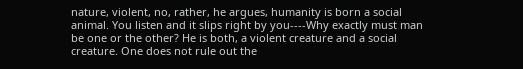nature, violent, no, rather, he argues, humanity is born a social
animal. You listen and it slips right by you----Why exactly must man
be one or the other? He is both, a violent creature and a social
creature. One does not rule out the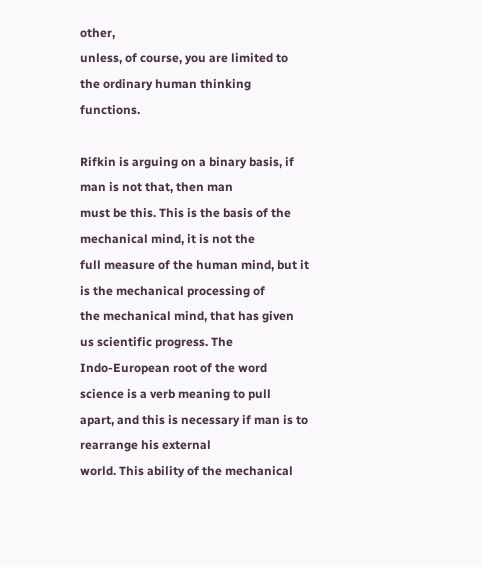other,
unless, of course, you are limited to the ordinary human thinking functions.

Rifkin is arguing on a binary basis, if man is not that, then man
must be this. This is the basis of the mechanical mind, it is not the
full measure of the human mind, but it is the mechanical processing of
the mechanical mind, that has given us scientific progress. The
Indo-European root of the word science is a verb meaning to pull
apart, and this is necessary if man is to rearrange his external
world. This ability of the mechanical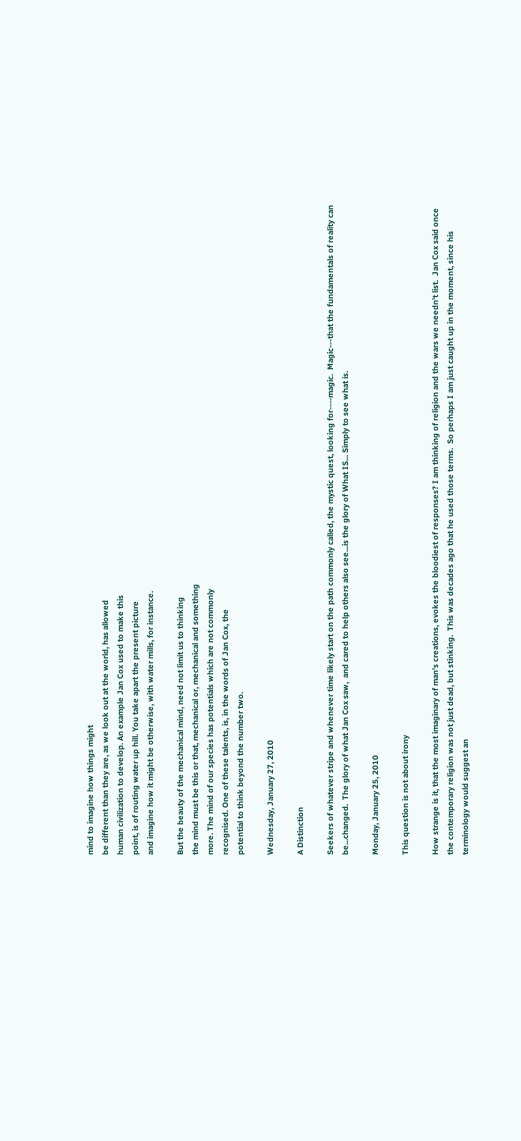mind to imagine how things might
be different than they are, as we look out at the world, has allowed
human civilization to develop. An example Jan Cox used to make this
point, is of routing water up hill. You take apart the present picture
and imagine how it might be otherwise, with water mills, for instance.

But the beauty of the mechanical mind, need not limit us to thinking
the mind must be this or that, mechanical or, mechanical and something
more. The mind of our species has potentials which are not commonly
recognised. One of these talents, is, in the words of Jan Cox, the
potential to think beyond the number two.

Wednesday, January 27, 2010

A Distinction

Seekers of whatever stripe and whenever time likely start on the path commonly called, the mystic quest, looking for----magic.  Magic---that the fundamentals of reality can be...changed.  The glory of what Jan Cox saw,  and cared to help others also see...is the glory of What IS... Simply to see what is.

Monday, January 25, 2010

This question is not about irony

How strange is it, that the most imaginary of man's creations, evokes the bloodiest of responses? I am thinking of religion and the wars we needn't list.  Jan Cox said once the contemporary religion was not just dead, but stinking.  This was decades ago that he used those terms.  So perhaps I am just caught up in the moment, since his terminology would suggest an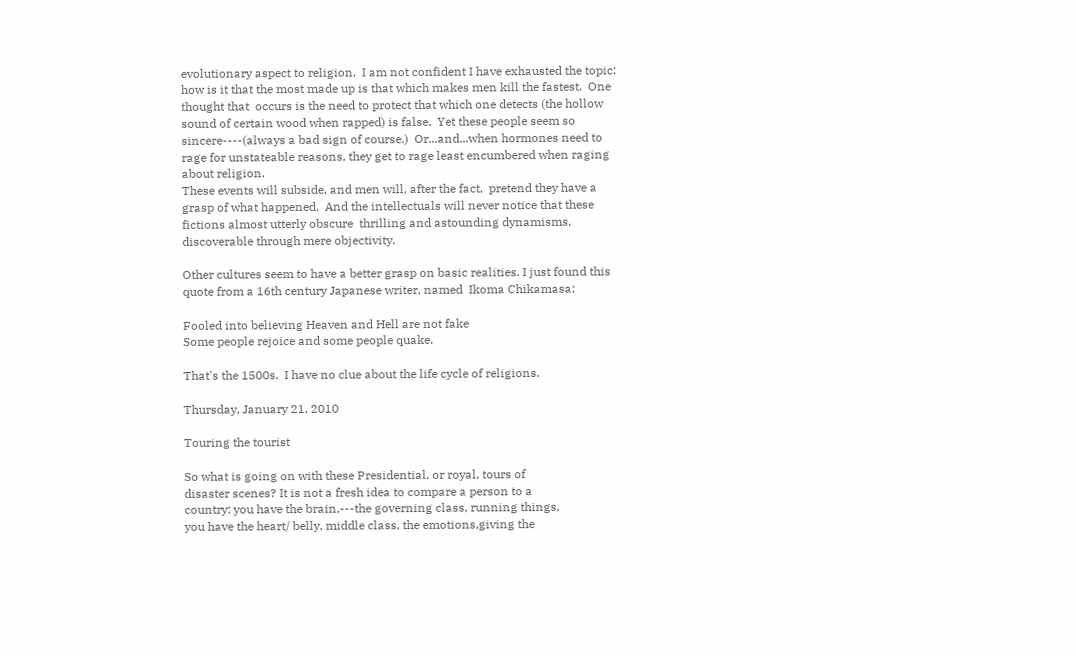evolutionary aspect to religion.  I am not confident I have exhausted the topic: how is it that the most made up is that which makes men kill the fastest.  One thought that  occurs is the need to protect that which one detects (the hollow sound of certain wood when rapped) is false.  Yet these people seem so sincere----(always a bad sign of course.)  Or...and...when hormones need to rage for unstateable reasons, they get to rage least encumbered when raging about religion.
These events will subside, and men will, after the fact,  pretend they have a grasp of what happened.  And the intellectuals will never notice that these fictions almost utterly obscure  thrilling and astounding dynamisms, discoverable through mere objectivity.

Other cultures seem to have a better grasp on basic realities. I just found this quote from a 16th century Japanese writer, named  Ikoma Chikamasa:

Fooled into believing Heaven and Hell are not fake
Some people rejoice and some people quake.

That's the 1500s.  I have no clue about the life cycle of religions.

Thursday, January 21, 2010

Touring the tourist

So what is going on with these Presidential, or royal, tours of
disaster scenes? It is not a fresh idea to compare a person to a
country: you have the brain,---the governing class, running things,
you have the heart/ belly, middle class, the emotions,giving the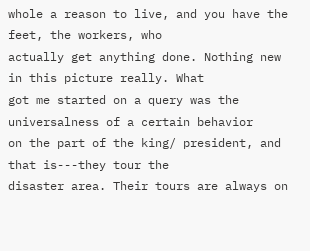whole a reason to live, and you have the feet, the workers, who
actually get anything done. Nothing new in this picture really. What
got me started on a query was the universalness of a certain behavior
on the part of the king/ president, and that is---they tour the
disaster area. Their tours are always on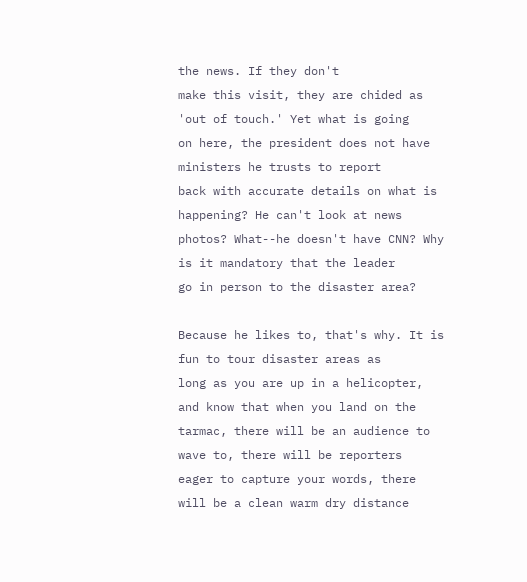the news. If they don't
make this visit, they are chided as 'out of touch.' Yet what is going
on here, the president does not have ministers he trusts to report
back with accurate details on what is happening? He can't look at news
photos? What--he doesn't have CNN? Why is it mandatory that the leader
go in person to the disaster area?

Because he likes to, that's why. It is fun to tour disaster areas as
long as you are up in a helicopter, and know that when you land on the
tarmac, there will be an audience to wave to, there will be reporters
eager to capture your words, there will be a clean warm dry distance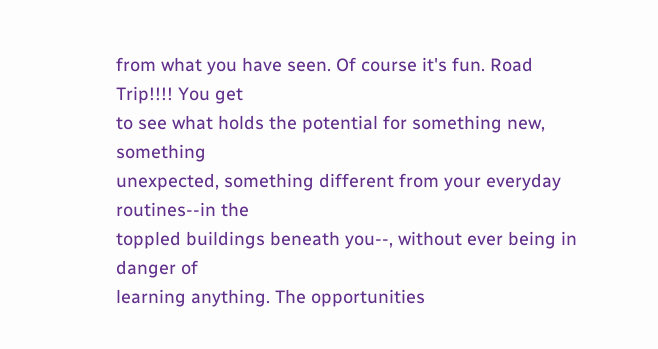from what you have seen. Of course it's fun. Road Trip!!!! You get
to see what holds the potential for something new, something
unexpected, something different from your everyday routines--in the
toppled buildings beneath you--, without ever being in danger of
learning anything. The opportunities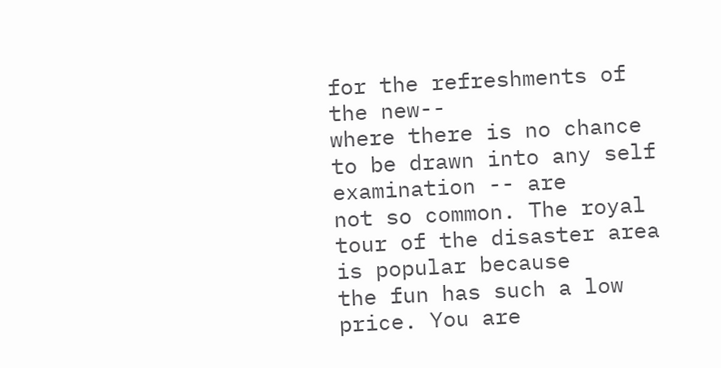for the refreshments of the new--
where there is no chance to be drawn into any self examination -- are
not so common. The royal tour of the disaster area is popular because
the fun has such a low price. You are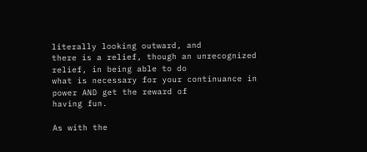literally looking outward, and
there is a relief, though an unrecognized relief, in being able to do
what is necessary for your continuance in power AND get the reward of
having fun.

As with the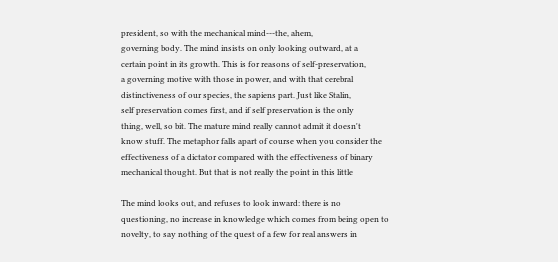president, so with the mechanical mind---the, ahem,
governing body. The mind insists on only looking outward, at a
certain point in its growth. This is for reasons of self-preservation,
a governing motive with those in power, and with that cerebral
distinctiveness of our species, the sapiens part. Just like Stalin,
self preservation comes first, and if self preservation is the only
thing, well, so bit. The mature mind really cannot admit it doesn't
know stuff. The metaphor falls apart of course when you consider the
effectiveness of a dictator compared with the effectiveness of binary
mechanical thought. But that is not really the point in this little

The mind looks out, and refuses to look inward: there is no
questioning, no increase in knowledge which comes from being open to
novelty, to say nothing of the quest of a few for real answers in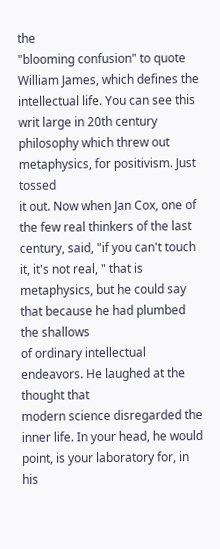the
"blooming confusion" to quote William James, which defines the
intellectual life. You can see this writ large in 20th century
philosophy which threw out metaphysics, for positivism. Just tossed
it out. Now when Jan Cox, one of the few real thinkers of the last
century, said, "if you can't touch it, it's not real, " that is
metaphysics, but he could say that because he had plumbed the shallows
of ordinary intellectual endeavors. He laughed at the thought that
modern science disregarded the inner life. In your head, he would
point, is your laboratory for, in his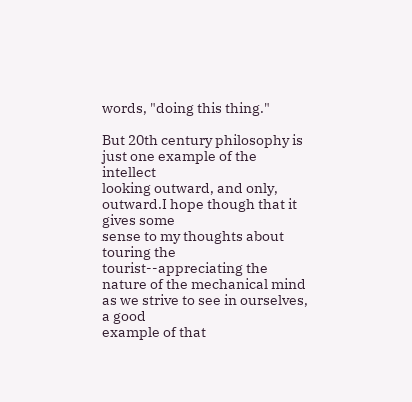words, "doing this thing."

But 20th century philosophy is just one example of the intellect
looking outward, and only, outward.I hope though that it gives some
sense to my thoughts about touring the tourist--appreciating the
nature of the mechanical mind as we strive to see in ourselves, a good
example of that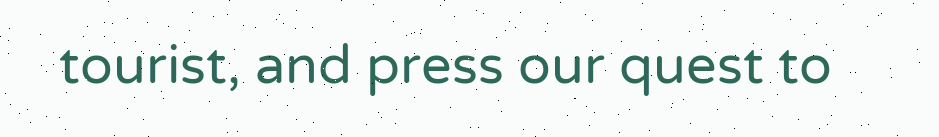tourist, and press our quest to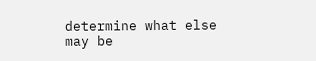determine what else
may be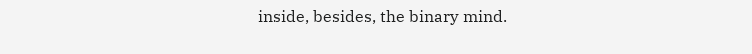inside, besides, the binary mind.